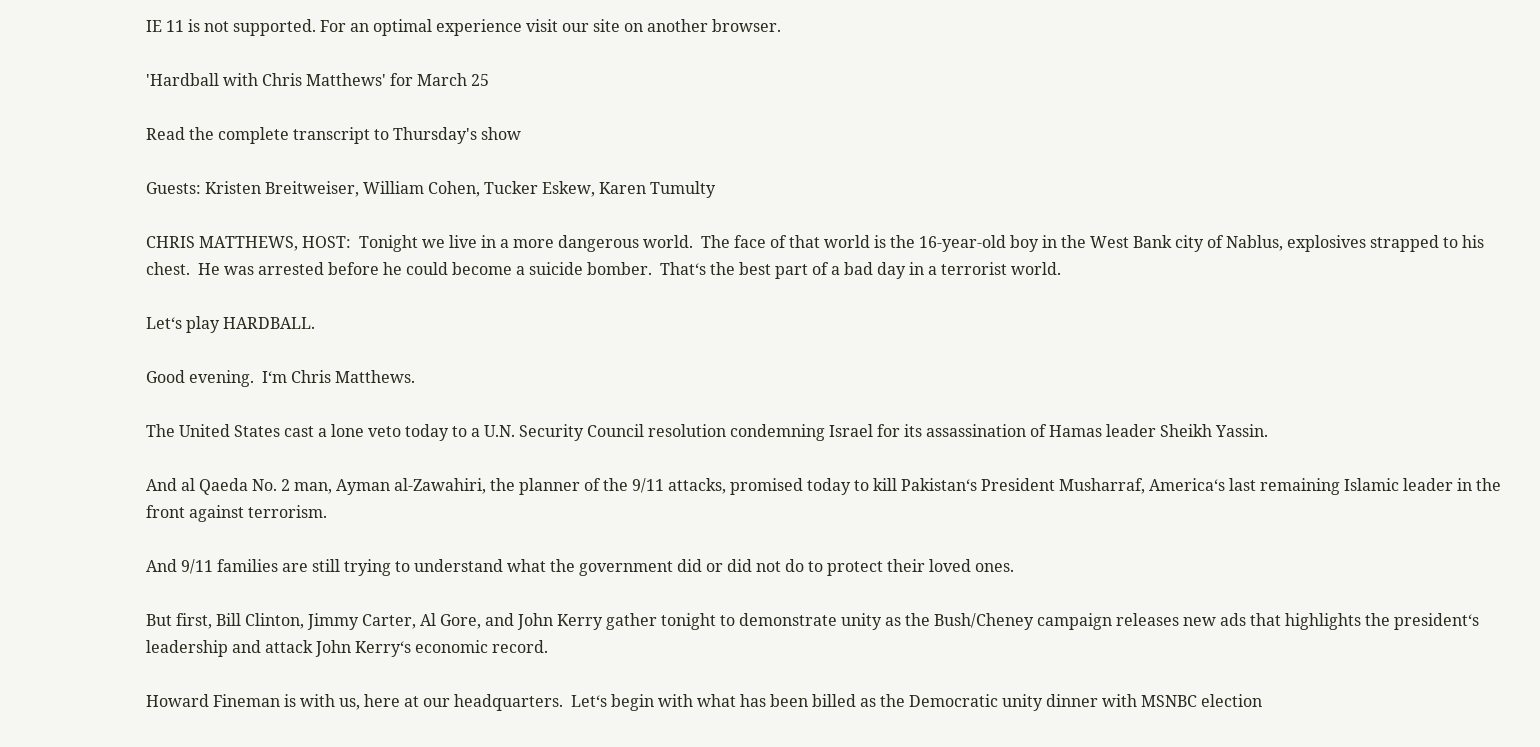IE 11 is not supported. For an optimal experience visit our site on another browser.

'Hardball with Chris Matthews' for March 25

Read the complete transcript to Thursday's show

Guests: Kristen Breitweiser, William Cohen, Tucker Eskew, Karen Tumulty

CHRIS MATTHEWS, HOST:  Tonight we live in a more dangerous world.  The face of that world is the 16-year-old boy in the West Bank city of Nablus, explosives strapped to his chest.  He was arrested before he could become a suicide bomber.  That‘s the best part of a bad day in a terrorist world.

Let‘s play HARDBALL.

Good evening.  I‘m Chris Matthews.

The United States cast a lone veto today to a U.N. Security Council resolution condemning Israel for its assassination of Hamas leader Sheikh Yassin.

And al Qaeda No. 2 man, Ayman al-Zawahiri, the planner of the 9/11 attacks, promised today to kill Pakistan‘s President Musharraf, America‘s last remaining Islamic leader in the front against terrorism.

And 9/11 families are still trying to understand what the government did or did not do to protect their loved ones.

But first, Bill Clinton, Jimmy Carter, Al Gore, and John Kerry gather tonight to demonstrate unity as the Bush/Cheney campaign releases new ads that highlights the president‘s leadership and attack John Kerry‘s economic record.

Howard Fineman is with us, here at our headquarters.  Let‘s begin with what has been billed as the Democratic unity dinner with MSNBC election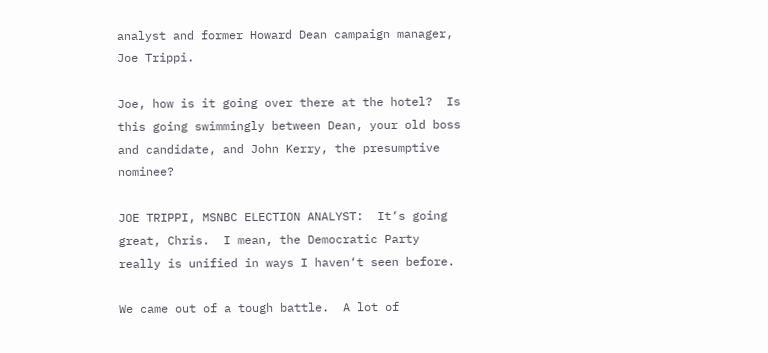analyst and former Howard Dean campaign manager, Joe Trippi.

Joe, how is it going over there at the hotel?  Is this going swimmingly between Dean, your old boss and candidate, and John Kerry, the presumptive nominee?

JOE TRIPPI, MSNBC ELECTION ANALYST:  It‘s going great, Chris.  I mean, the Democratic Party really is unified in ways I haven‘t seen before.

We came out of a tough battle.  A lot of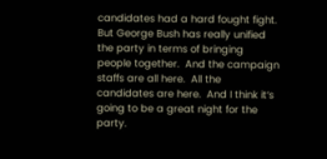candidates had a hard fought fight.  But George Bush has really unified the party in terms of bringing people together.  And the campaign staffs are all here.  All the candidates are here.  And I think it‘s going to be a great night for the party.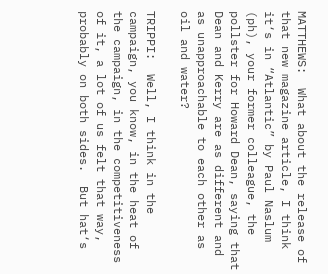MATTHEWS:  What about the release of that new magazine article, I think it‘s in “Atlantic” by Paul Naslum (ph), your former colleague, the pollster for Howard Dean, saying that Dean and Kerry are as different and as unapproachable to each other as oil and water?

TRIPPI:  Well, I think in the campaign, you know, in the heat of the campaign, in the competitiveness of it, a lot of us felt that way, probably on both sides.  But hat‘s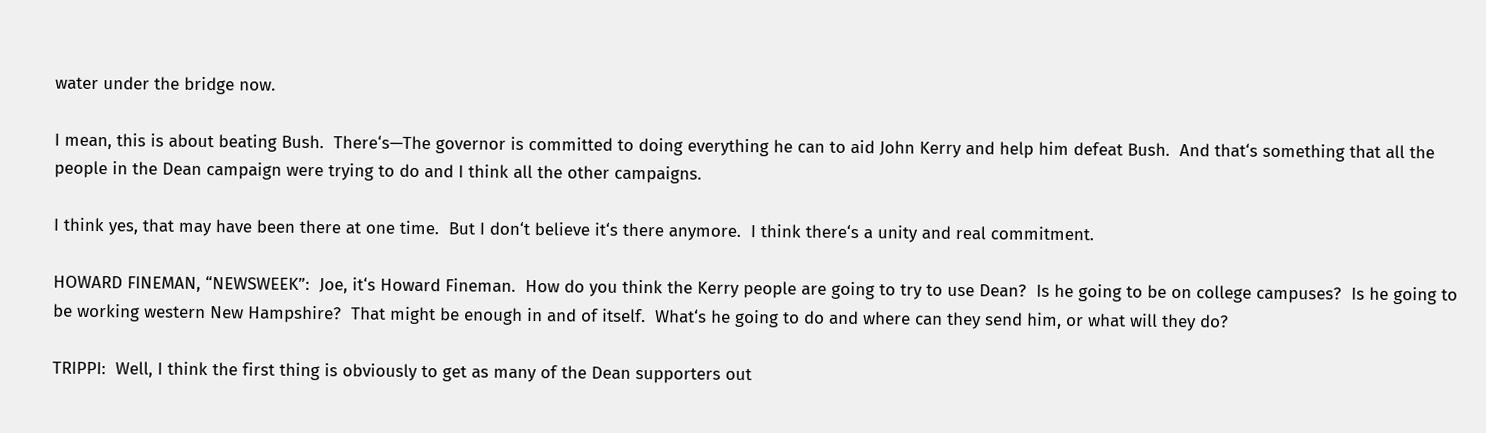water under the bridge now.

I mean, this is about beating Bush.  There‘s—The governor is committed to doing everything he can to aid John Kerry and help him defeat Bush.  And that‘s something that all the people in the Dean campaign were trying to do and I think all the other campaigns.

I think yes, that may have been there at one time.  But I don‘t believe it‘s there anymore.  I think there‘s a unity and real commitment.

HOWARD FINEMAN, “NEWSWEEK”:  Joe, it‘s Howard Fineman.  How do you think the Kerry people are going to try to use Dean?  Is he going to be on college campuses?  Is he going to be working western New Hampshire?  That might be enough in and of itself.  What‘s he going to do and where can they send him, or what will they do?

TRIPPI:  Well, I think the first thing is obviously to get as many of the Dean supporters out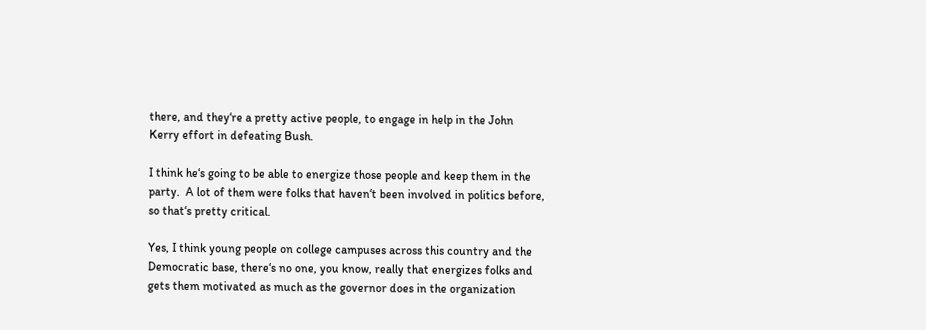there, and they‘re a pretty active people, to engage in help in the John Kerry effort in defeating Bush.

I think he‘s going to be able to energize those people and keep them in the party.  A lot of them were folks that haven‘t been involved in politics before, so that‘s pretty critical.

Yes, I think young people on college campuses across this country and the Democratic base, there‘s no one, you know, really that energizes folks and gets them motivated as much as the governor does in the organization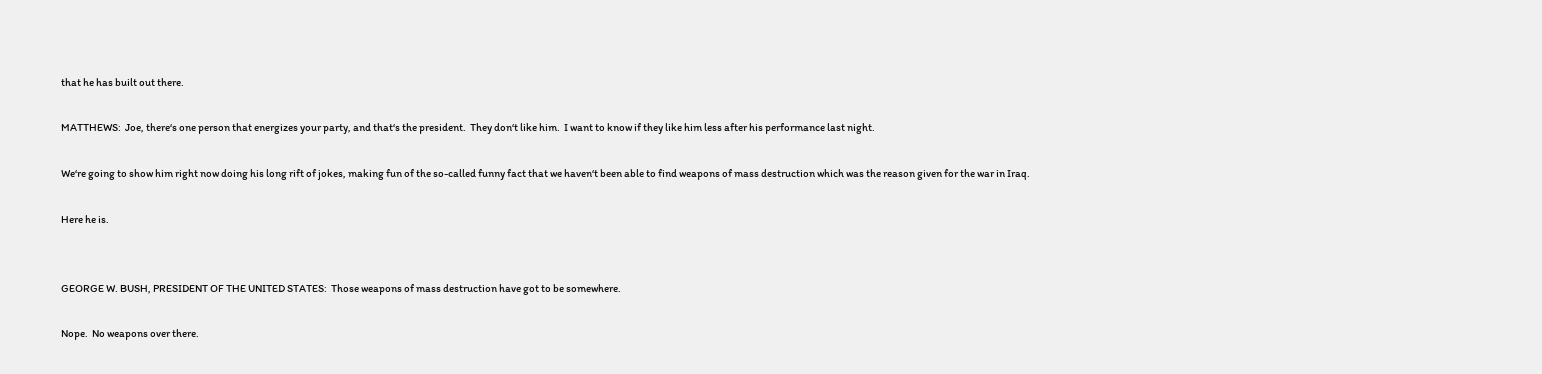that he has built out there.

MATTHEWS:  Joe, there‘s one person that energizes your party, and that‘s the president.  They don‘t like him.  I want to know if they like him less after his performance last night.

We‘re going to show him right now doing his long rift of jokes, making fun of the so-called funny fact that we haven‘t been able to find weapons of mass destruction which was the reason given for the war in Iraq.

Here he is.


GEORGE W. BUSH, PRESIDENT OF THE UNITED STATES:  Those weapons of mass destruction have got to be somewhere.

Nope.  No weapons over there.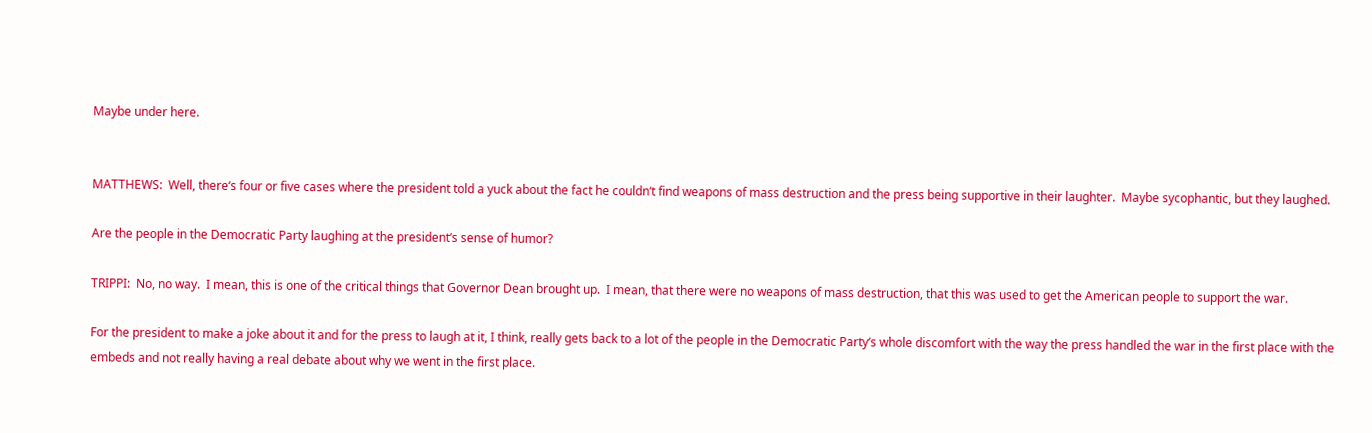Maybe under here.


MATTHEWS:  Well, there‘s four or five cases where the president told a yuck about the fact he couldn‘t find weapons of mass destruction and the press being supportive in their laughter.  Maybe sycophantic, but they laughed.

Are the people in the Democratic Party laughing at the president‘s sense of humor?

TRIPPI:  No, no way.  I mean, this is one of the critical things that Governor Dean brought up.  I mean, that there were no weapons of mass destruction, that this was used to get the American people to support the war.

For the president to make a joke about it and for the press to laugh at it, I think, really gets back to a lot of the people in the Democratic Party‘s whole discomfort with the way the press handled the war in the first place with the embeds and not really having a real debate about why we went in the first place.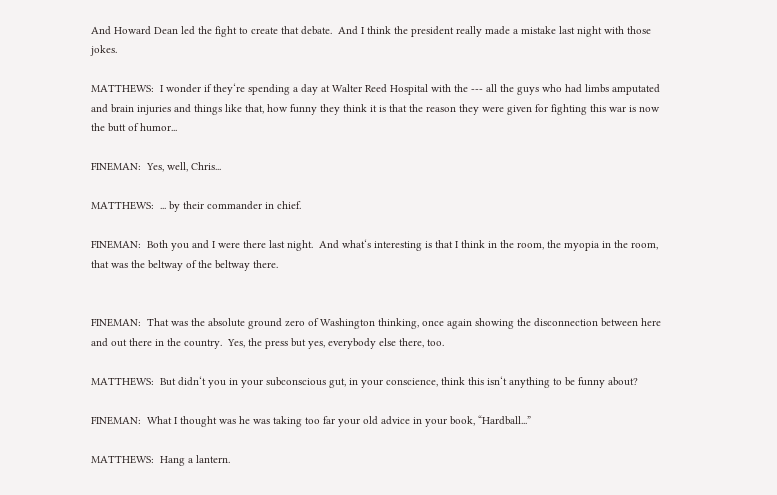And Howard Dean led the fight to create that debate.  And I think the president really made a mistake last night with those jokes.

MATTHEWS:  I wonder if they‘re spending a day at Walter Reed Hospital with the --- all the guys who had limbs amputated and brain injuries and things like that, how funny they think it is that the reason they were given for fighting this war is now the butt of humor...

FINEMAN:  Yes, well, Chris...

MATTHEWS:  ... by their commander in chief.

FINEMAN:  Both you and I were there last night.  And what‘s interesting is that I think in the room, the myopia in the room, that was the beltway of the beltway there.


FINEMAN:  That was the absolute ground zero of Washington thinking, once again showing the disconnection between here and out there in the country.  Yes, the press but yes, everybody else there, too.

MATTHEWS:  But didn‘t you in your subconscious gut, in your conscience, think this isn‘t anything to be funny about?

FINEMAN:  What I thought was he was taking too far your old advice in your book, “Hardball...”

MATTHEWS:  Hang a lantern.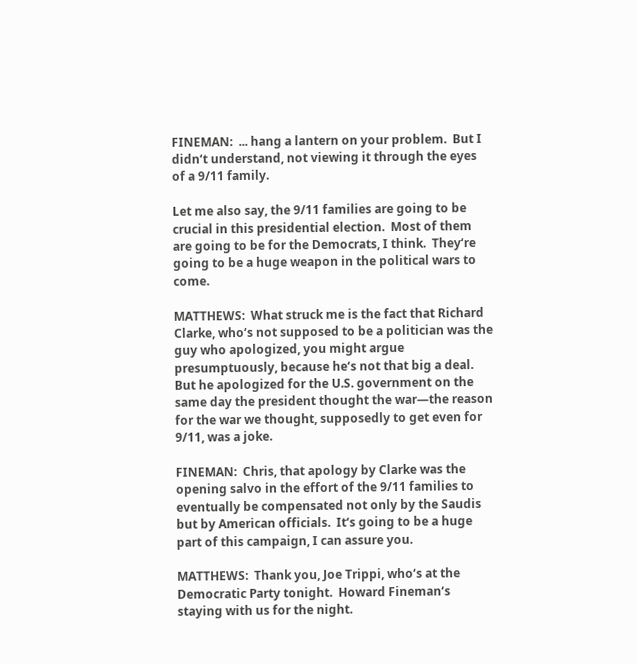FINEMAN:  ... hang a lantern on your problem.  But I didn‘t understand, not viewing it through the eyes of a 9/11 family.

Let me also say, the 9/11 families are going to be crucial in this presidential election.  Most of them are going to be for the Democrats, I think.  They‘re going to be a huge weapon in the political wars to come.

MATTHEWS:  What struck me is the fact that Richard Clarke, who‘s not supposed to be a politician was the guy who apologized, you might argue presumptuously, because he‘s not that big a deal.  But he apologized for the U.S. government on the same day the president thought the war—the reason for the war we thought, supposedly to get even for 9/11, was a joke.

FINEMAN:  Chris, that apology by Clarke was the opening salvo in the effort of the 9/11 families to eventually be compensated not only by the Saudis but by American officials.  It‘s going to be a huge part of this campaign, I can assure you.

MATTHEWS:  Thank you, Joe Trippi, who‘s at the Democratic Party tonight.  Howard Fineman‘s staying with us for the night.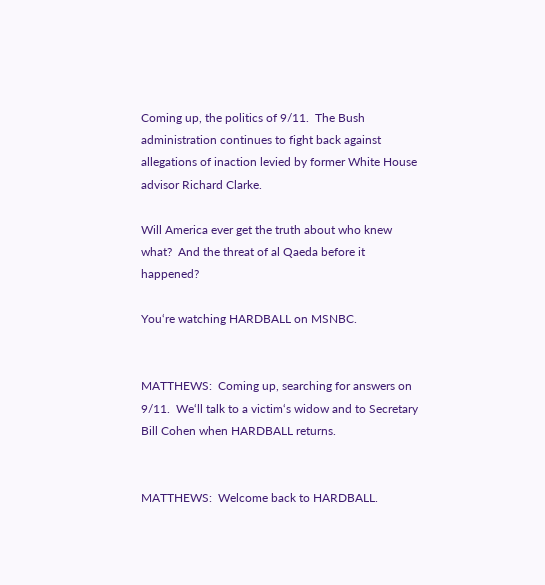Coming up, the politics of 9/11.  The Bush administration continues to fight back against allegations of inaction levied by former White House advisor Richard Clarke.

Will America ever get the truth about who knew what?  And the threat of al Qaeda before it happened?

You‘re watching HARDBALL on MSNBC.


MATTHEWS:  Coming up, searching for answers on 9/11.  We‘ll talk to a victim‘s widow and to Secretary Bill Cohen when HARDBALL returns.


MATTHEWS:  Welcome back to HARDBALL.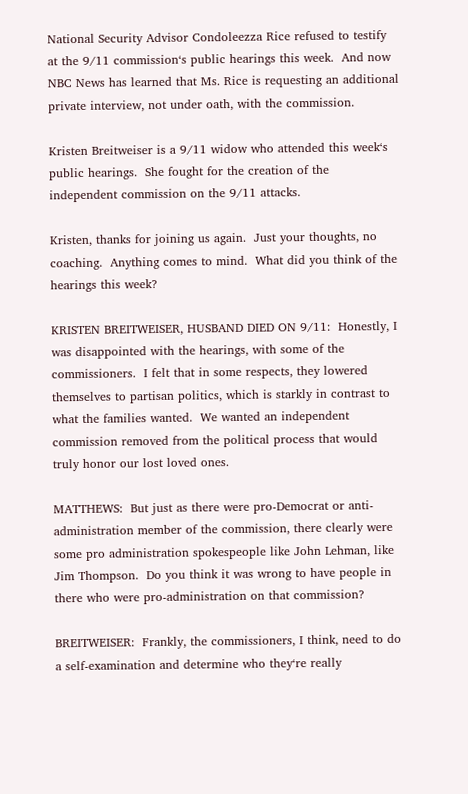National Security Advisor Condoleezza Rice refused to testify at the 9/11 commission‘s public hearings this week.  And now NBC News has learned that Ms. Rice is requesting an additional private interview, not under oath, with the commission.

Kristen Breitweiser is a 9/11 widow who attended this week‘s public hearings.  She fought for the creation of the independent commission on the 9/11 attacks.

Kristen, thanks for joining us again.  Just your thoughts, no coaching.  Anything comes to mind.  What did you think of the hearings this week?

KRISTEN BREITWEISER, HUSBAND DIED ON 9/11:  Honestly, I was disappointed with the hearings, with some of the commissioners.  I felt that in some respects, they lowered themselves to partisan politics, which is starkly in contrast to what the families wanted.  We wanted an independent commission removed from the political process that would truly honor our lost loved ones.

MATTHEWS:  But just as there were pro-Democrat or anti-administration member of the commission, there clearly were some pro administration spokespeople like John Lehman, like Jim Thompson.  Do you think it was wrong to have people in there who were pro-administration on that commission?

BREITWEISER:  Frankly, the commissioners, I think, need to do a self-examination and determine who they‘re really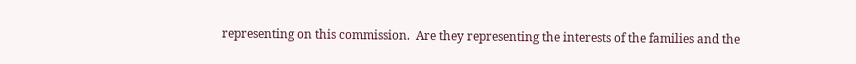representing on this commission.  Are they representing the interests of the families and the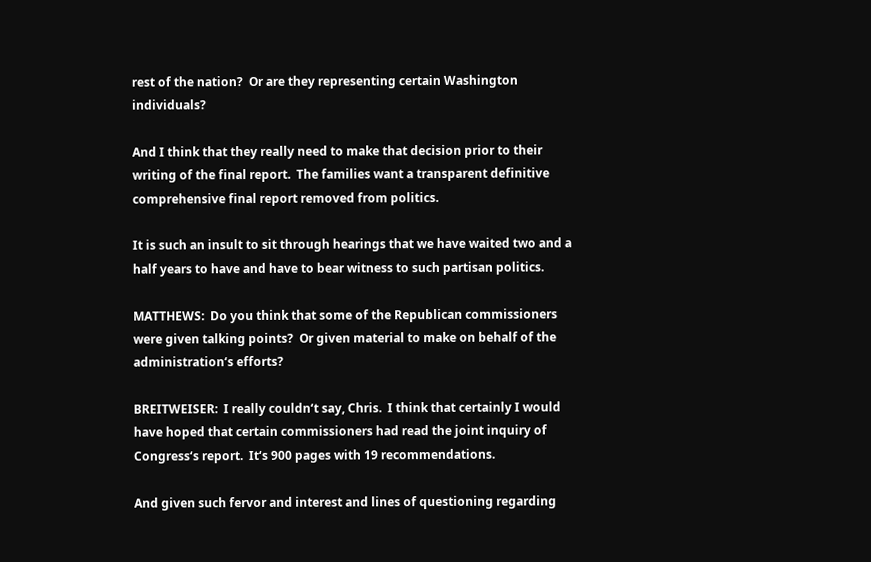rest of the nation?  Or are they representing certain Washington individuals?

And I think that they really need to make that decision prior to their writing of the final report.  The families want a transparent definitive comprehensive final report removed from politics.

It is such an insult to sit through hearings that we have waited two and a half years to have and have to bear witness to such partisan politics.

MATTHEWS:  Do you think that some of the Republican commissioners were given talking points?  Or given material to make on behalf of the administration‘s efforts?

BREITWEISER:  I really couldn‘t say, Chris.  I think that certainly I would have hoped that certain commissioners had read the joint inquiry of Congress‘s report.  It‘s 900 pages with 19 recommendations.

And given such fervor and interest and lines of questioning regarding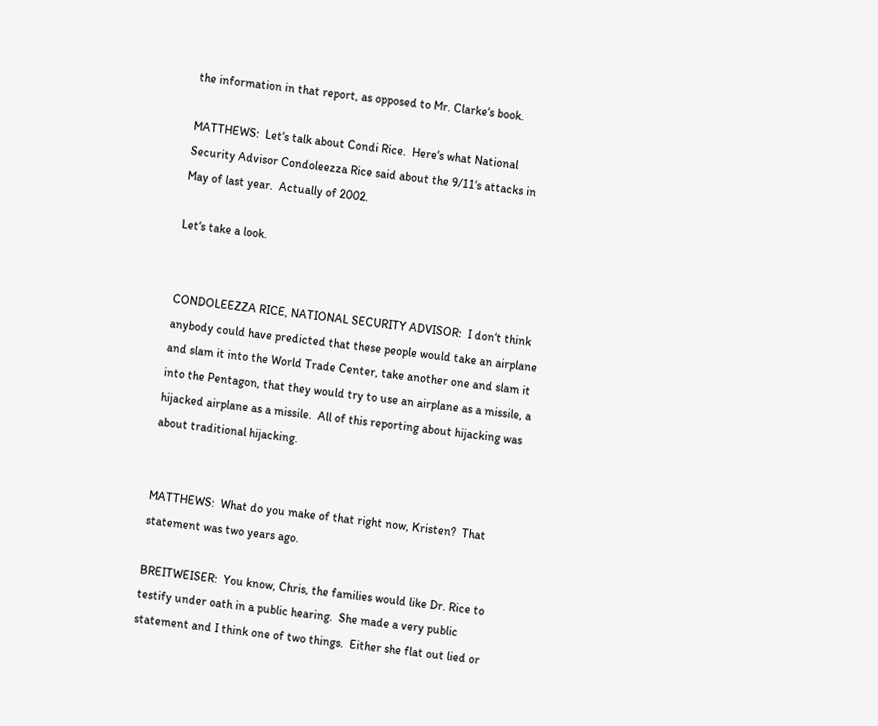the information in that report, as opposed to Mr. Clarke‘s book.

MATTHEWS:  Let‘s talk about Condi Rice.  Here‘s what National Security Advisor Condoleezza Rice said about the 9/11‘s attacks in May of last year.  Actually of 2002.

Let‘s take a look.


CONDOLEEZZA RICE, NATIONAL SECURITY ADVISOR:  I don‘t think anybody could have predicted that these people would take an airplane and slam it into the World Trade Center, take another one and slam it into the Pentagon, that they would try to use an airplane as a missile, a hijacked airplane as a missile.  All of this reporting about hijacking was about traditional hijacking.


MATTHEWS:  What do you make of that right now, Kristen?  That statement was two years ago.

BREITWEISER:  You know, Chris, the families would like Dr. Rice to testify under oath in a public hearing.  She made a very public statement and I think one of two things.  Either she flat out lied or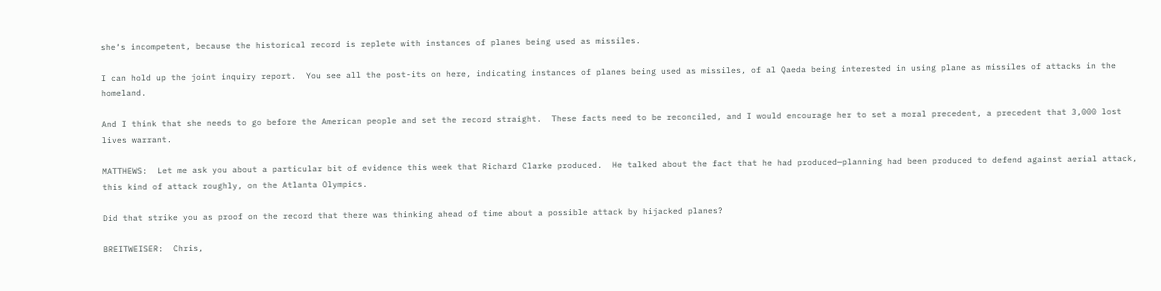she‘s incompetent, because the historical record is replete with instances of planes being used as missiles.

I can hold up the joint inquiry report.  You see all the post-its on here, indicating instances of planes being used as missiles, of al Qaeda being interested in using plane as missiles of attacks in the homeland.

And I think that she needs to go before the American people and set the record straight.  These facts need to be reconciled, and I would encourage her to set a moral precedent, a precedent that 3,000 lost lives warrant.

MATTHEWS:  Let me ask you about a particular bit of evidence this week that Richard Clarke produced.  He talked about the fact that he had produced—planning had been produced to defend against aerial attack, this kind of attack roughly, on the Atlanta Olympics.

Did that strike you as proof on the record that there was thinking ahead of time about a possible attack by hijacked planes?

BREITWEISER:  Chris,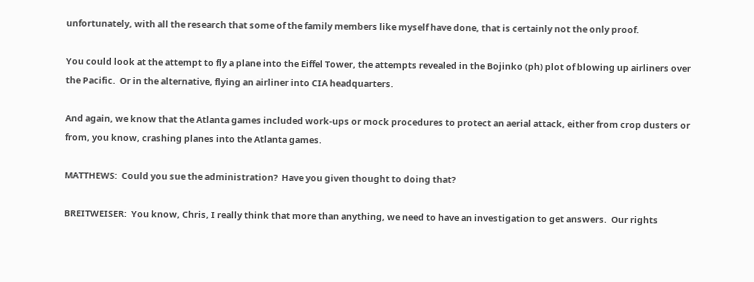unfortunately, with all the research that some of the family members like myself have done, that is certainly not the only proof.

You could look at the attempt to fly a plane into the Eiffel Tower, the attempts revealed in the Bojinko (ph) plot of blowing up airliners over the Pacific.  Or in the alternative, flying an airliner into CIA headquarters.

And again, we know that the Atlanta games included work-ups or mock procedures to protect an aerial attack, either from crop dusters or from, you know, crashing planes into the Atlanta games.

MATTHEWS:  Could you sue the administration?  Have you given thought to doing that?

BREITWEISER:  You know, Chris, I really think that more than anything, we need to have an investigation to get answers.  Our rights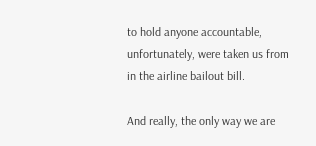to hold anyone accountable, unfortunately, were taken us from in the airline bailout bill.

And really, the only way we are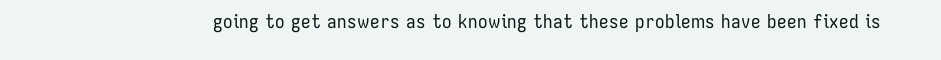going to get answers as to knowing that these problems have been fixed is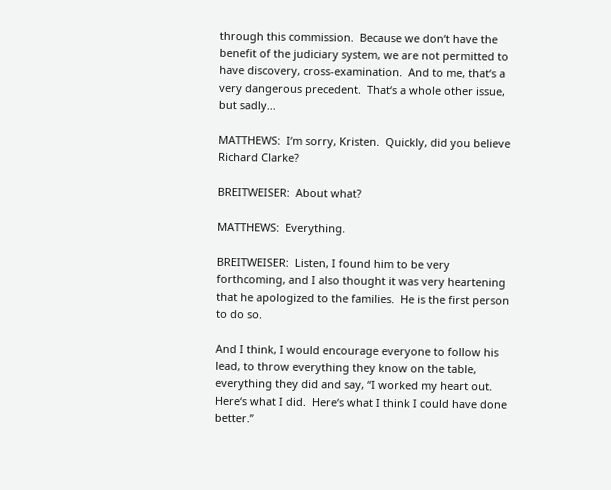through this commission.  Because we don‘t have the benefit of the judiciary system, we are not permitted to have discovery, cross-examination.  And to me, that‘s a very dangerous precedent.  That‘s a whole other issue, but sadly...

MATTHEWS:  I‘m sorry, Kristen.  Quickly, did you believe Richard Clarke?

BREITWEISER:  About what?

MATTHEWS:  Everything.

BREITWEISER:  Listen, I found him to be very forthcoming, and I also thought it was very heartening that he apologized to the families.  He is the first person to do so.

And I think, I would encourage everyone to follow his lead, to throw everything they know on the table, everything they did and say, “I worked my heart out.  Here‘s what I did.  Here‘s what I think I could have done better.”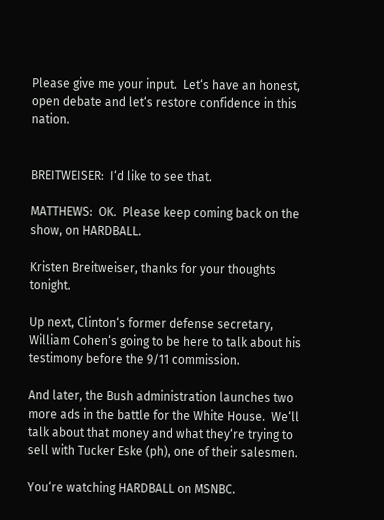Please give me your input.  Let‘s have an honest, open debate and let‘s restore confidence in this nation.


BREITWEISER:  I‘d like to see that.

MATTHEWS:  OK.  Please keep coming back on the show, on HARDBALL.

Kristen Breitweiser, thanks for your thoughts tonight.

Up next, Clinton‘s former defense secretary, William Cohen‘s going to be here to talk about his testimony before the 9/11 commission.

And later, the Bush administration launches two more ads in the battle for the White House.  We‘ll talk about that money and what they‘re trying to sell with Tucker Eske (ph), one of their salesmen.

You‘re watching HARDBALL on MSNBC.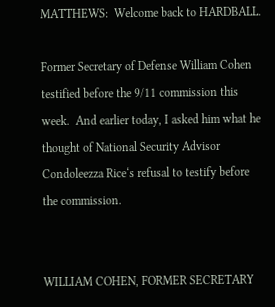MATTHEWS:  Welcome back to HARDBALL.

Former Secretary of Defense William Cohen testified before the 9/11 commission this week.  And earlier today, I asked him what he thought of National Security Advisor Condoleezza Rice‘s refusal to testify before the commission.


WILLIAM COHEN, FORMER SECRETARY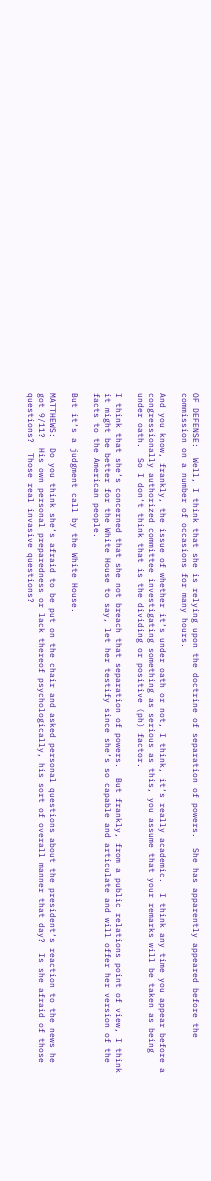OF DEFENSE:  Well, I think that she is relying upon the doctrine of separation of powers.  She has apparently appeared before the commission on a number of occasions for many hours.

And you know, frankly, the issue of whether it‘s under oath or not, I think, it‘s really academic.  I think any time you appear before a congressionally authorized committee investigating something as serious as this, you assume that your remarks will be taken as being under oath.  So I don‘t think that is the dividing or positive (ph) factor.

I think that she‘s concerned that she not breach that separation of powers.  But frankly, from a public relations point of view, I think it might be better for the White House to say, let her testify since she‘s so capable and articulate and will offer her version of the facts to the American people.

But it‘s a judgment call by the White House.

MATTHEWS:  Do you think she‘s afraid to be put on the chair and asked personal questions about the president‘s reaction to the news he got 9/11?  His own personal preparedness or lack thereof psychologically, his sort of overall manner that day?  Is she afraid of those questions?  Those real invasive questions?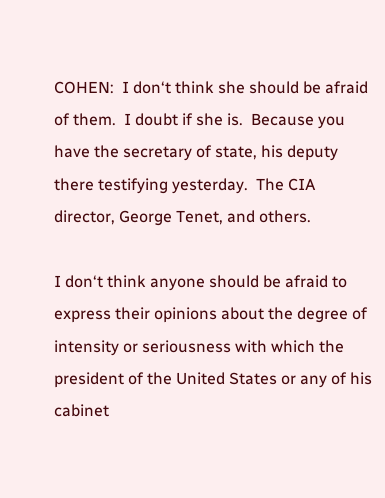COHEN:  I don‘t think she should be afraid of them.  I doubt if she is.  Because you have the secretary of state, his deputy there testifying yesterday.  The CIA director, George Tenet, and others.

I don‘t think anyone should be afraid to express their opinions about the degree of intensity or seriousness with which the president of the United States or any of his cabinet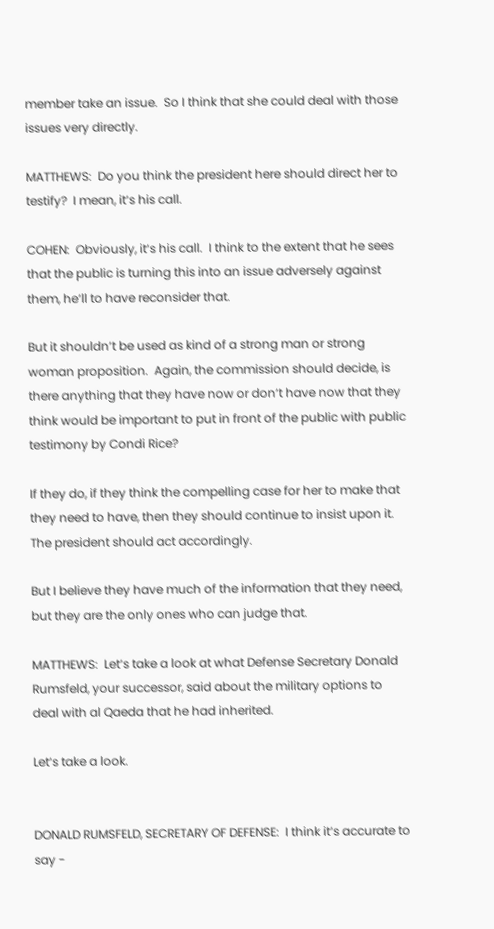member take an issue.  So I think that she could deal with those issues very directly.

MATTHEWS:  Do you think the president here should direct her to testify?  I mean, it‘s his call.

COHEN:  Obviously, it‘s his call.  I think to the extent that he sees that the public is turning this into an issue adversely against them, he‘ll to have reconsider that.

But it shouldn‘t be used as kind of a strong man or strong woman proposition.  Again, the commission should decide, is there anything that they have now or don‘t have now that they think would be important to put in front of the public with public testimony by Condi Rice?

If they do, if they think the compelling case for her to make that they need to have, then they should continue to insist upon it.  The president should act accordingly.

But I believe they have much of the information that they need, but they are the only ones who can judge that.

MATTHEWS:  Let‘s take a look at what Defense Secretary Donald Rumsfeld, your successor, said about the military options to deal with al Qaeda that he had inherited.

Let‘s take a look.


DONALD RUMSFELD, SECRETARY OF DEFENSE:  I think it‘s accurate to say -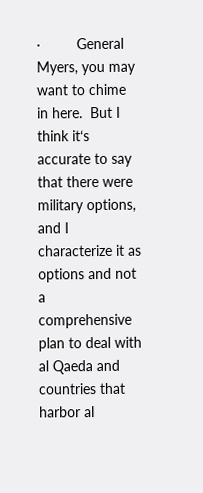·         General Myers, you may want to chime in here.  But I think it‘s accurate to say that there were military options, and I characterize it as options and not a comprehensive plan to deal with al Qaeda and countries that harbor al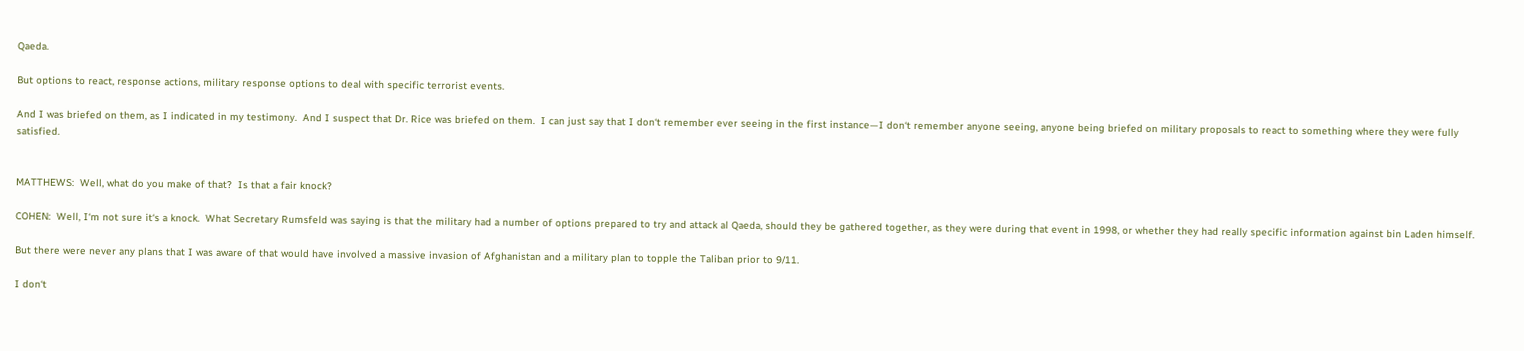Qaeda.

But options to react, response actions, military response options to deal with specific terrorist events.

And I was briefed on them, as I indicated in my testimony.  And I suspect that Dr. Rice was briefed on them.  I can just say that I don‘t remember ever seeing in the first instance—I don‘t remember anyone seeing, anyone being briefed on military proposals to react to something where they were fully satisfied.


MATTHEWS:  Well, what do you make of that?  Is that a fair knock?

COHEN:  Well, I‘m not sure it‘s a knock.  What Secretary Rumsfeld was saying is that the military had a number of options prepared to try and attack al Qaeda, should they be gathered together, as they were during that event in 1998, or whether they had really specific information against bin Laden himself.

But there were never any plans that I was aware of that would have involved a massive invasion of Afghanistan and a military plan to topple the Taliban prior to 9/11.

I don‘t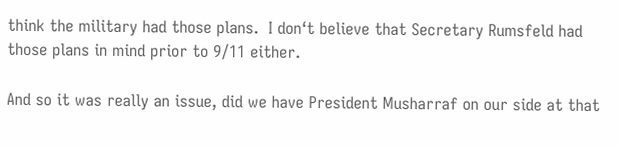think the military had those plans.  I don‘t believe that Secretary Rumsfeld had those plans in mind prior to 9/11 either.

And so it was really an issue, did we have President Musharraf on our side at that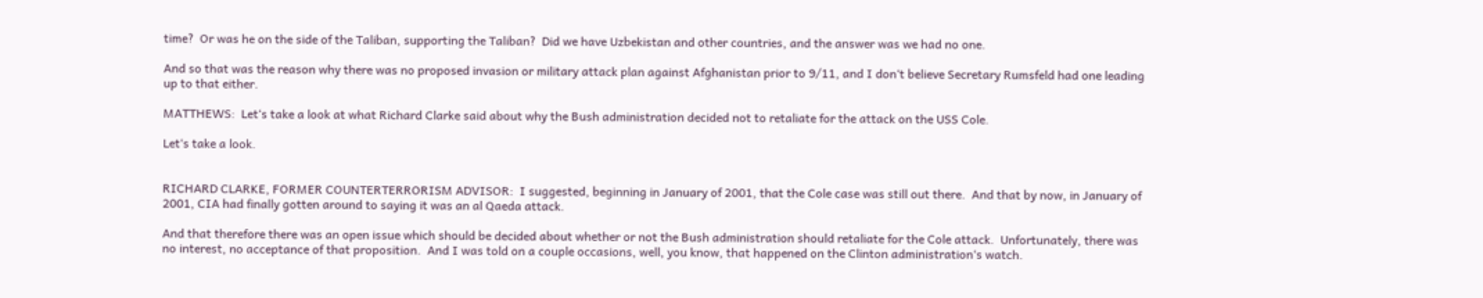time?  Or was he on the side of the Taliban, supporting the Taliban?  Did we have Uzbekistan and other countries, and the answer was we had no one.

And so that was the reason why there was no proposed invasion or military attack plan against Afghanistan prior to 9/11, and I don‘t believe Secretary Rumsfeld had one leading up to that either.

MATTHEWS:  Let‘s take a look at what Richard Clarke said about why the Bush administration decided not to retaliate for the attack on the USS Cole.

Let‘s take a look.


RICHARD CLARKE, FORMER COUNTERTERRORISM ADVISOR:  I suggested, beginning in January of 2001, that the Cole case was still out there.  And that by now, in January of 2001, CIA had finally gotten around to saying it was an al Qaeda attack.

And that therefore there was an open issue which should be decided about whether or not the Bush administration should retaliate for the Cole attack.  Unfortunately, there was no interest, no acceptance of that proposition.  And I was told on a couple occasions, well, you know, that happened on the Clinton administration‘s watch.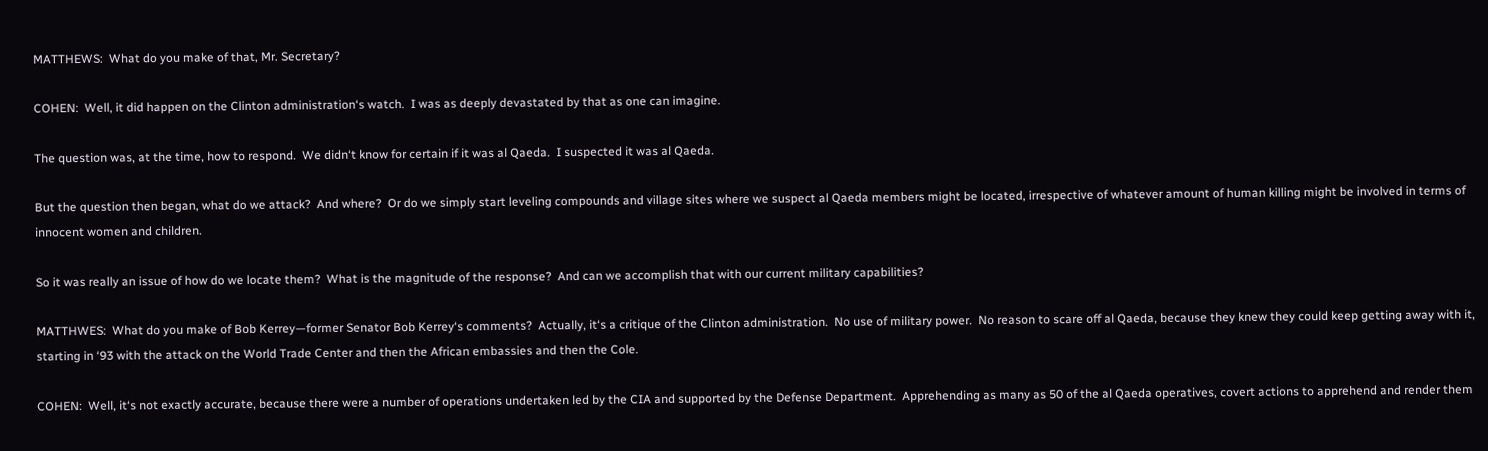MATTHEWS:  What do you make of that, Mr. Secretary?

COHEN:  Well, it did happen on the Clinton administration‘s watch.  I was as deeply devastated by that as one can imagine.

The question was, at the time, how to respond.  We didn‘t know for certain if it was al Qaeda.  I suspected it was al Qaeda.

But the question then began, what do we attack?  And where?  Or do we simply start leveling compounds and village sites where we suspect al Qaeda members might be located, irrespective of whatever amount of human killing might be involved in terms of innocent women and children.

So it was really an issue of how do we locate them?  What is the magnitude of the response?  And can we accomplish that with our current military capabilities?

MATTHWES:  What do you make of Bob Kerrey—former Senator Bob Kerrey‘s comments?  Actually, it‘s a critique of the Clinton administration.  No use of military power.  No reason to scare off al Qaeda, because they knew they could keep getting away with it, starting in ‘93 with the attack on the World Trade Center and then the African embassies and then the Cole.

COHEN:  Well, it‘s not exactly accurate, because there were a number of operations undertaken led by the CIA and supported by the Defense Department.  Apprehending as many as 50 of the al Qaeda operatives, covert actions to apprehend and render them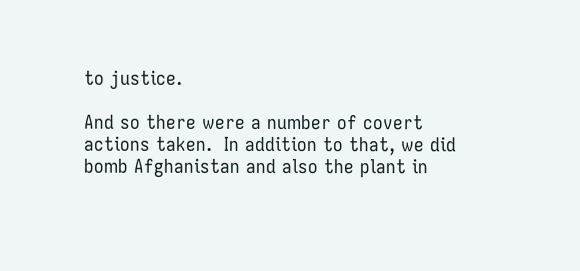to justice.

And so there were a number of covert actions taken.  In addition to that, we did bomb Afghanistan and also the plant in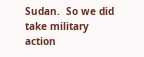Sudan.  So we did take military action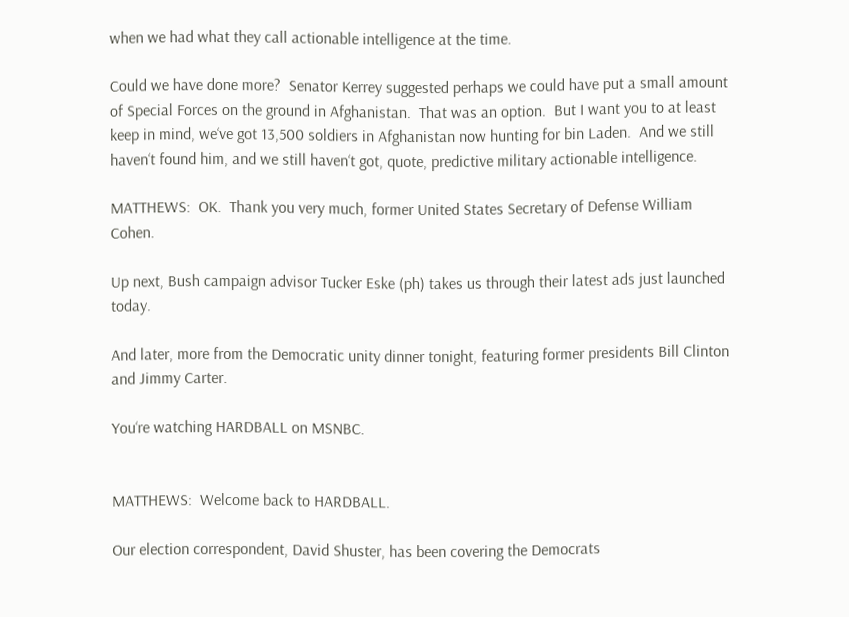when we had what they call actionable intelligence at the time.

Could we have done more?  Senator Kerrey suggested perhaps we could have put a small amount of Special Forces on the ground in Afghanistan.  That was an option.  But I want you to at least keep in mind, we‘ve got 13,500 soldiers in Afghanistan now hunting for bin Laden.  And we still haven‘t found him, and we still haven‘t got, quote, predictive military actionable intelligence.

MATTHEWS:  OK.  Thank you very much, former United States Secretary of Defense William Cohen.

Up next, Bush campaign advisor Tucker Eske (ph) takes us through their latest ads just launched today.

And later, more from the Democratic unity dinner tonight, featuring former presidents Bill Clinton and Jimmy Carter.

You‘re watching HARDBALL on MSNBC.


MATTHEWS:  Welcome back to HARDBALL.

Our election correspondent, David Shuster, has been covering the Democrats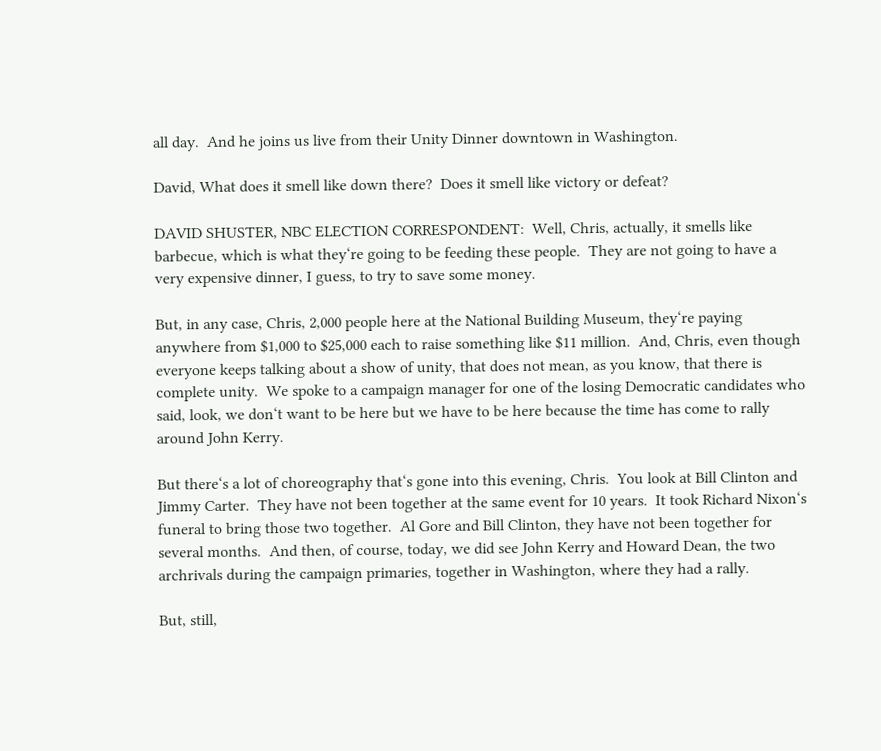all day.  And he joins us live from their Unity Dinner downtown in Washington.

David, What does it smell like down there?  Does it smell like victory or defeat?

DAVID SHUSTER, NBC ELECTION CORRESPONDENT:  Well, Chris, actually, it smells like barbecue, which is what they‘re going to be feeding these people.  They are not going to have a very expensive dinner, I guess, to try to save some money.

But, in any case, Chris, 2,000 people here at the National Building Museum, they‘re paying anywhere from $1,000 to $25,000 each to raise something like $11 million.  And, Chris, even though everyone keeps talking about a show of unity, that does not mean, as you know, that there is complete unity.  We spoke to a campaign manager for one of the losing Democratic candidates who said, look, we don‘t want to be here but we have to be here because the time has come to rally around John Kerry.

But there‘s a lot of choreography that‘s gone into this evening, Chris.  You look at Bill Clinton and Jimmy Carter.  They have not been together at the same event for 10 years.  It took Richard Nixon‘s funeral to bring those two together.  Al Gore and Bill Clinton, they have not been together for several months.  And then, of course, today, we did see John Kerry and Howard Dean, the two archrivals during the campaign primaries, together in Washington, where they had a rally.

But, still,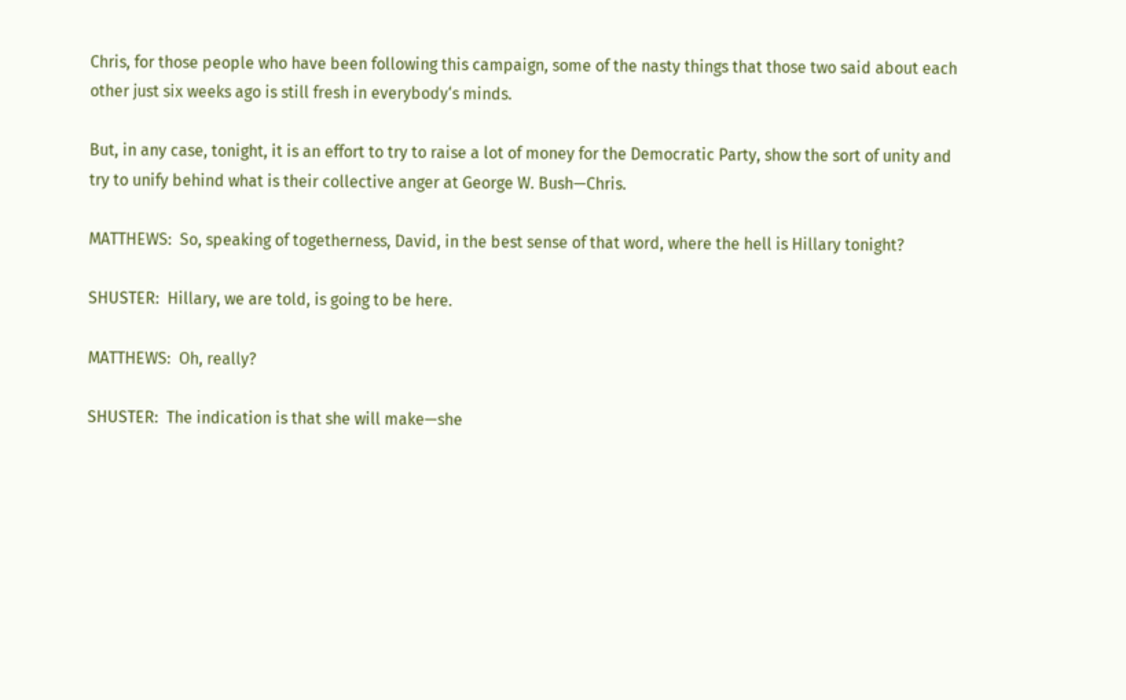Chris, for those people who have been following this campaign, some of the nasty things that those two said about each other just six weeks ago is still fresh in everybody‘s minds.

But, in any case, tonight, it is an effort to try to raise a lot of money for the Democratic Party, show the sort of unity and try to unify behind what is their collective anger at George W. Bush—Chris.

MATTHEWS:  So, speaking of togetherness, David, in the best sense of that word, where the hell is Hillary tonight?

SHUSTER:  Hillary, we are told, is going to be here.

MATTHEWS:  Oh, really?

SHUSTER:  The indication is that she will make—she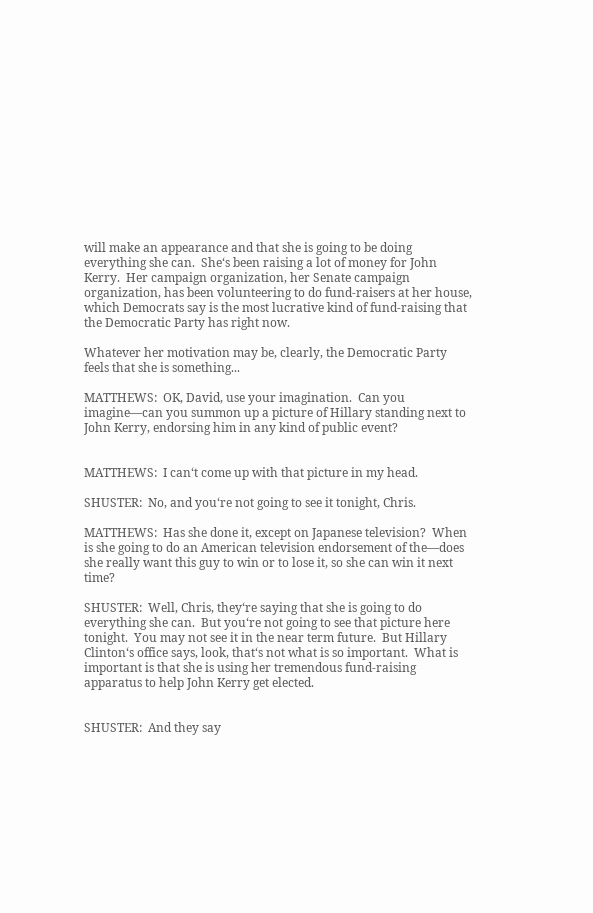will make an appearance and that she is going to be doing everything she can.  She‘s been raising a lot of money for John Kerry.  Her campaign organization, her Senate campaign organization, has been volunteering to do fund-raisers at her house, which Democrats say is the most lucrative kind of fund-raising that the Democratic Party has right now.

Whatever her motivation may be, clearly, the Democratic Party feels that she is something...

MATTHEWS:  OK, David, use your imagination.  Can you imagine—can you summon up a picture of Hillary standing next to John Kerry, endorsing him in any kind of public event?


MATTHEWS:  I can‘t come up with that picture in my head.

SHUSTER:  No, and you‘re not going to see it tonight, Chris.

MATTHEWS:  Has she done it, except on Japanese television?  When is she going to do an American television endorsement of the—does she really want this guy to win or to lose it, so she can win it next time?

SHUSTER:  Well, Chris, they‘re saying that she is going to do everything she can.  But you‘re not going to see that picture here tonight.  You may not see it in the near term future.  But Hillary Clinton‘s office says, look, that‘s not what is so important.  What is important is that she is using her tremendous fund-raising apparatus to help John Kerry get elected.


SHUSTER:  And they say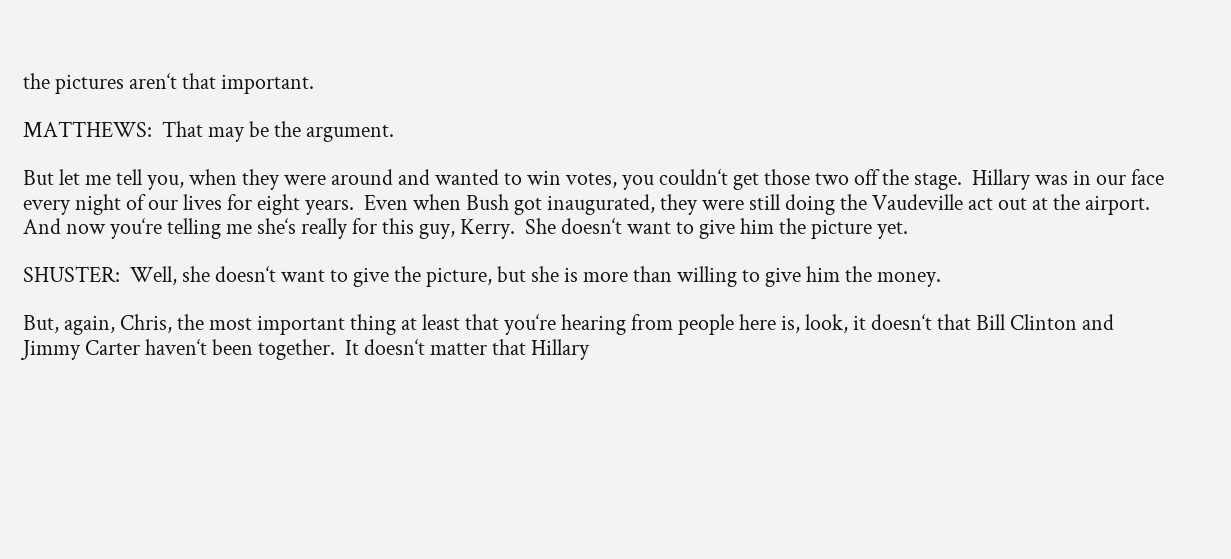the pictures aren‘t that important.

MATTHEWS:  That may be the argument.

But let me tell you, when they were around and wanted to win votes, you couldn‘t get those two off the stage.  Hillary was in our face every night of our lives for eight years.  Even when Bush got inaugurated, they were still doing the Vaudeville act out at the airport.  And now you‘re telling me she‘s really for this guy, Kerry.  She doesn‘t want to give him the picture yet.

SHUSTER:  Well, she doesn‘t want to give the picture, but she is more than willing to give him the money.

But, again, Chris, the most important thing at least that you‘re hearing from people here is, look, it doesn‘t that Bill Clinton and Jimmy Carter haven‘t been together.  It doesn‘t matter that Hillary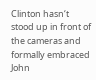Clinton hasn‘t stood up in front of the cameras and formally embraced John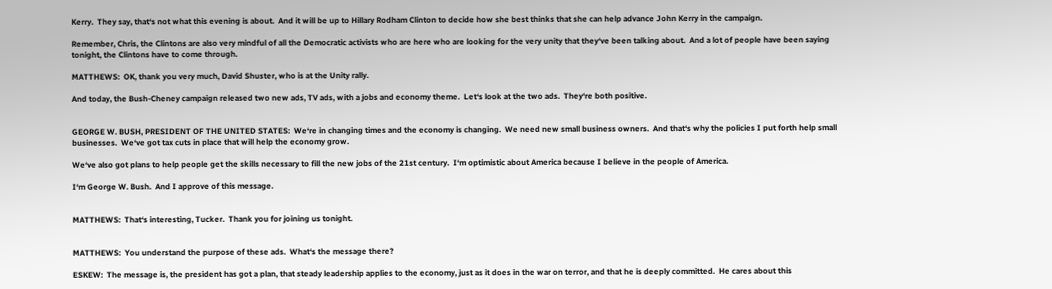Kerry.  They say, that‘s not what this evening is about.  And it will be up to Hillary Rodham Clinton to decide how she best thinks that she can help advance John Kerry in the campaign.

Remember, Chris, the Clintons are also very mindful of all the Democratic activists who are here who are looking for the very unity that they‘ve been talking about.  And a lot of people have been saying tonight, the Clintons have to come through.

MATTHEWS:  OK, thank you very much, David Shuster, who is at the Unity rally.

And today, the Bush-Cheney campaign released two new ads, TV ads, with a jobs and economy theme.  Let‘s look at the two ads.  They‘re both positive.


GEORGE W. BUSH, PRESIDENT OF THE UNITED STATES:  We‘re in changing times and the economy is changing.  We need new small business owners.  And that‘s why the policies I put forth help small businesses.  We‘ve got tax cuts in place that will help the economy grow.

We‘ve also got plans to help people get the skills necessary to fill the new jobs of the 21st century.  I‘m optimistic about America because I believe in the people of America.

I‘m George W. Bush.  And I approve of this message.


MATTHEWS:  That‘s interesting, Tucker.  Thank you for joining us tonight.


MATTHEWS:  You understand the purpose of these ads.  What‘s the message there?

ESKEW:  The message is, the president has got a plan, that steady leadership applies to the economy, just as it does in the war on terror, and that he is deeply committed.  He cares about this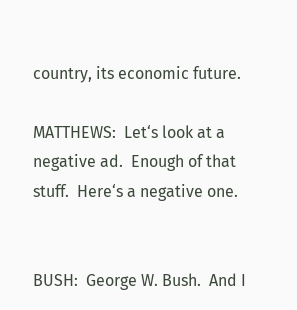country, its economic future.

MATTHEWS:  Let‘s look at a negative ad.  Enough of that stuff.  Here‘s a negative one.


BUSH:  George W. Bush.  And I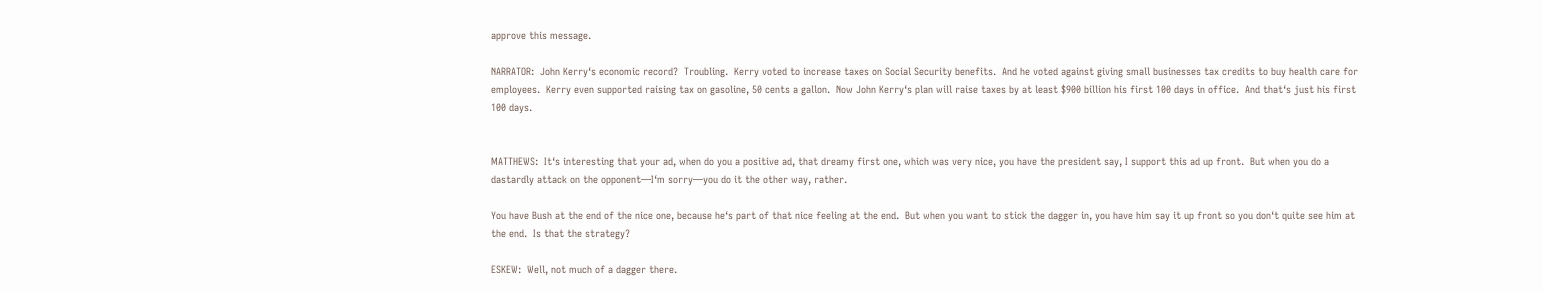approve this message.

NARRATOR:  John Kerry‘s economic record?  Troubling.  Kerry voted to increase taxes on Social Security benefits.  And he voted against giving small businesses tax credits to buy health care for employees.  Kerry even supported raising tax on gasoline, 50 cents a gallon.  Now John Kerry‘s plan will raise taxes by at least $900 billion his first 100 days in office.  And that‘s just his first 100 days.


MATTHEWS:  It‘s interesting that your ad, when do you a positive ad, that dreamy first one, which was very nice, you have the president say, I support this ad up front.  But when you do a dastardly attack on the opponent—I‘m sorry—you do it the other way, rather.

You have Bush at the end of the nice one, because he‘s part of that nice feeling at the end.  But when you want to stick the dagger in, you have him say it up front so you don‘t quite see him at the end.  Is that the strategy?

ESKEW:  Well, not much of a dagger there.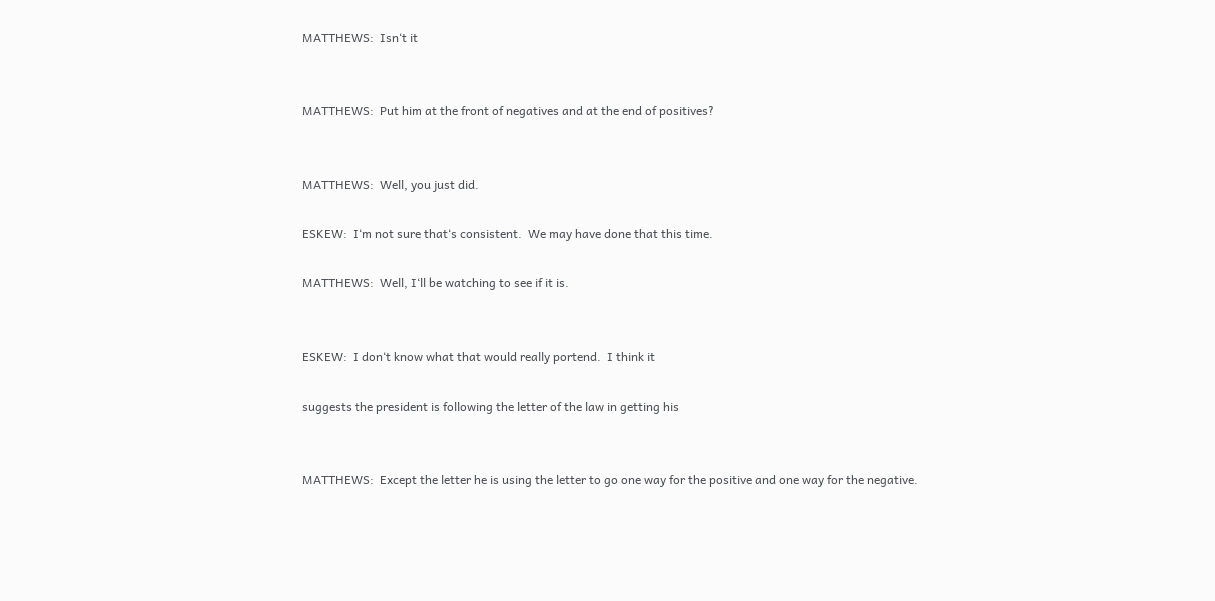MATTHEWS:  Isn‘t it


MATTHEWS:  Put him at the front of negatives and at the end of positives?


MATTHEWS:  Well, you just did.

ESKEW:  I‘m not sure that‘s consistent.  We may have done that this time.

MATTHEWS:  Well, I‘ll be watching to see if it is.


ESKEW:  I don‘t know what that would really portend.  I think it

suggests the president is following the letter of the law in getting his


MATTHEWS:  Except the letter he is using the letter to go one way for the positive and one way for the negative.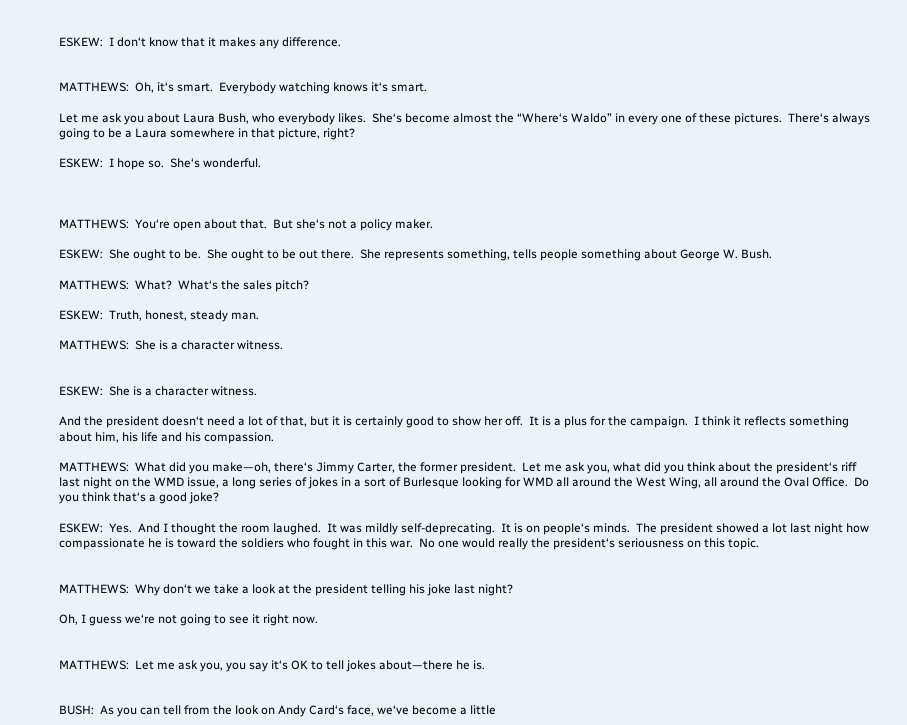ESKEW:  I don‘t know that it makes any difference.


MATTHEWS:  Oh, it‘s smart.  Everybody watching knows it‘s smart.

Let me ask you about Laura Bush, who everybody likes.  She‘s become almost the “Where‘s Waldo” in every one of these pictures.  There‘s always going to be a Laura somewhere in that picture, right?

ESKEW:  I hope so.  She‘s wonderful.



MATTHEWS:  You‘re open about that.  But she‘s not a policy maker.

ESKEW:  She ought to be.  She ought to be out there.  She represents something, tells people something about George W. Bush.

MATTHEWS:  What?  What‘s the sales pitch?

ESKEW:  Truth, honest, steady man.

MATTHEWS:  She is a character witness.


ESKEW:  She is a character witness.

And the president doesn‘t need a lot of that, but it is certainly good to show her off.  It is a plus for the campaign.  I think it reflects something about him, his life and his compassion.

MATTHEWS:  What did you make—oh, there‘s Jimmy Carter, the former president.  Let me ask you, what did you think about the president‘s riff last night on the WMD issue, a long series of jokes in a sort of Burlesque looking for WMD all around the West Wing, all around the Oval Office.  Do you think that‘s a good joke?

ESKEW:  Yes.  And I thought the room laughed.  It was mildly self-deprecating.  It is on people‘s minds.  The president showed a lot last night how compassionate he is toward the soldiers who fought in this war.  No one would really the president‘s seriousness on this topic.


MATTHEWS:  Why don‘t we take a look at the president telling his joke last night?

Oh, I guess we‘re not going to see it right now.


MATTHEWS:  Let me ask you, you say it‘s OK to tell jokes about—there he is.


BUSH:  As you can tell from the look on Andy Card‘s face, we‘ve become a little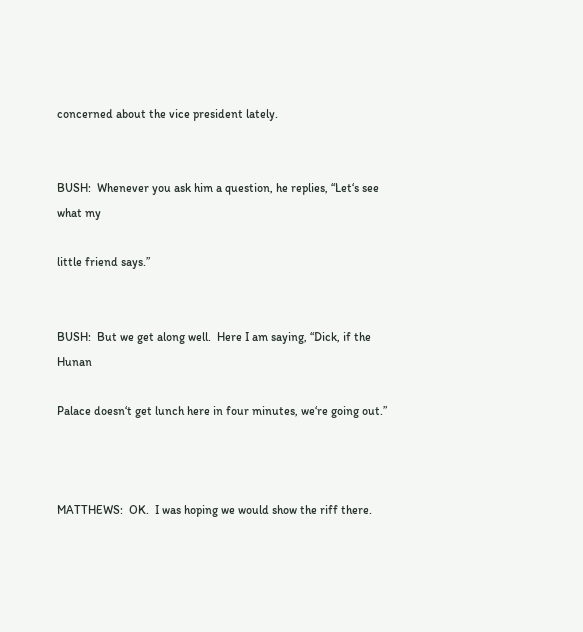concerned about the vice president lately.


BUSH:  Whenever you ask him a question, he replies, “Let‘s see what my

little friend says.”


BUSH:  But we get along well.  Here I am saying, “Dick, if the Hunan

Palace doesn‘t get lunch here in four minutes, we‘re going out.”



MATTHEWS:  OK.  I was hoping we would show the riff there.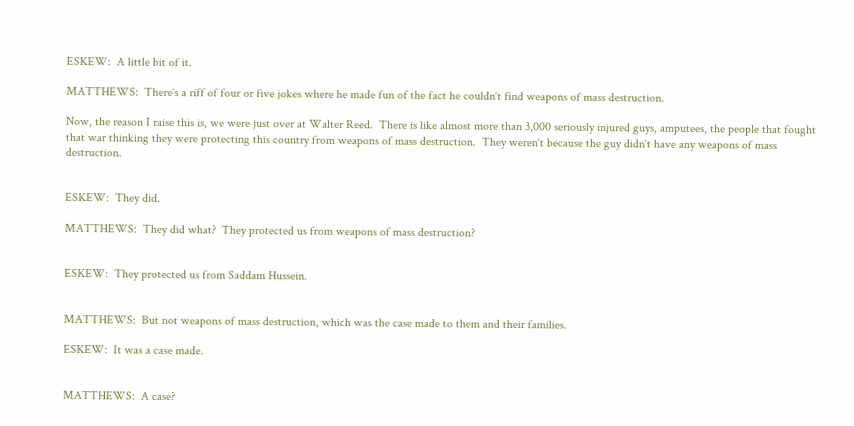ESKEW:  A little bit of it.

MATTHEWS:  There‘s a riff of four or five jokes where he made fun of the fact he couldn‘t find weapons of mass destruction.

Now, the reason I raise this is, we were just over at Walter Reed.  There is like almost more than 3,000 seriously injured guys, amputees, the people that fought that war thinking they were protecting this country from weapons of mass destruction.  They weren‘t because the guy didn‘t have any weapons of mass destruction.


ESKEW:  They did.

MATTHEWS:  They did what?  They protected us from weapons of mass destruction?


ESKEW:  They protected us from Saddam Hussein.


MATTHEWS:  But not weapons of mass destruction, which was the case made to them and their families.

ESKEW:  It was a case made.


MATTHEWS:  A case?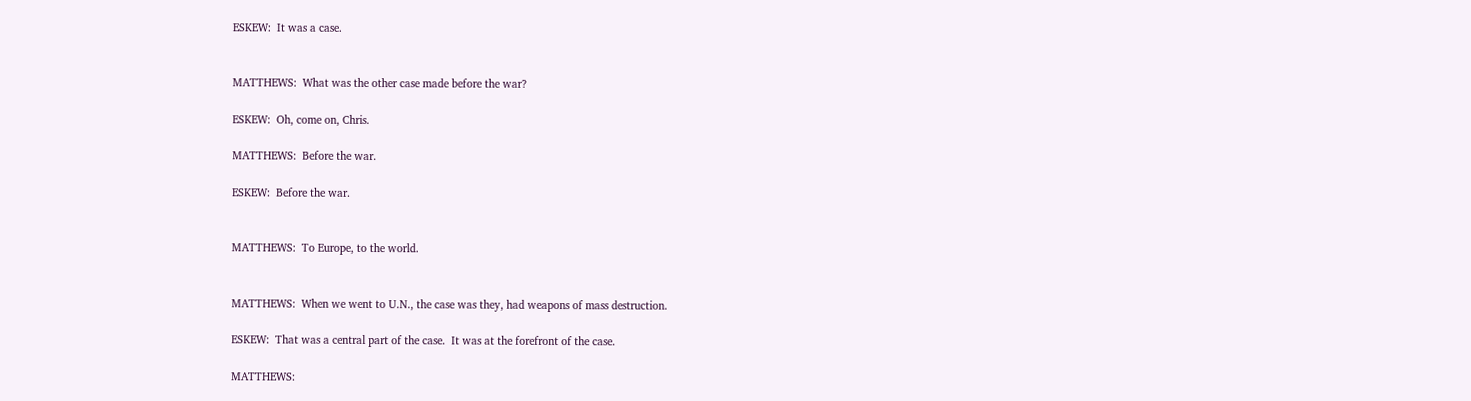ESKEW:  It was a case.


MATTHEWS:  What was the other case made before the war?

ESKEW:  Oh, come on, Chris.

MATTHEWS:  Before the war.

ESKEW:  Before the war.


MATTHEWS:  To Europe, to the world.


MATTHEWS:  When we went to U.N., the case was they, had weapons of mass destruction.

ESKEW:  That was a central part of the case.  It was at the forefront of the case.

MATTHEWS: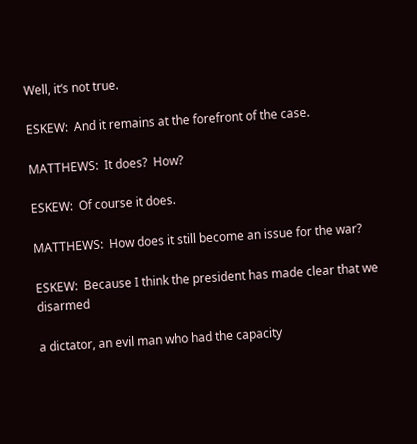Well, it‘s not true.

ESKEW:  And it remains at the forefront of the case.

MATTHEWS:  It does?  How?

ESKEW:  Of course it does.

MATTHEWS:  How does it still become an issue for the war?

ESKEW:  Because I think the president has made clear that we disarmed

a dictator, an evil man who had the capacity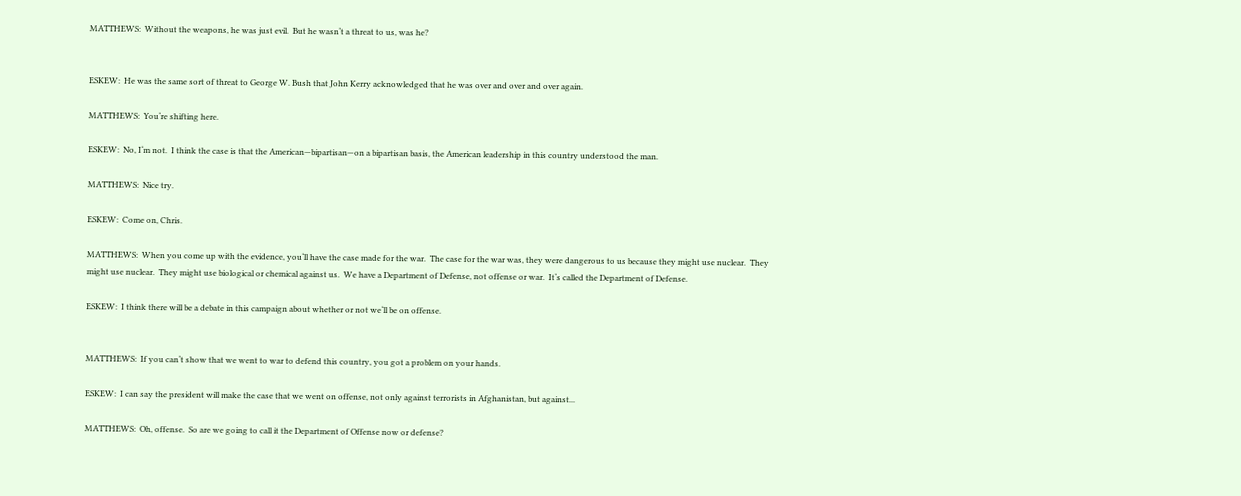MATTHEWS:  Without the weapons, he was just evil.  But he wasn‘t a threat to us, was he?


ESKEW:  He was the same sort of threat to George W. Bush that John Kerry acknowledged that he was over and over and over again.

MATTHEWS:  You‘re shifting here.

ESKEW:  No, I‘m not.  I think the case is that the American—bipartisan—on a bipartisan basis, the American leadership in this country understood the man.

MATTHEWS:  Nice try.

ESKEW:  Come on, Chris.

MATTHEWS:  When you come up with the evidence, you‘ll have the case made for the war.  The case for the war was, they were dangerous to us because they might use nuclear.  They might use nuclear.  They might use biological or chemical against us.  We have a Department of Defense, not offense or war.  It‘s called the Department of Defense.

ESKEW:  I think there will be a debate in this campaign about whether or not we‘ll be on offense.


MATTHEWS:  If you can‘t show that we went to war to defend this country, you got a problem on your hands.

ESKEW:  I can say the president will make the case that we went on offense, not only against terrorists in Afghanistan, but against...

MATTHEWS:  Oh, offense.  So are we going to call it the Department of Offense now or defense?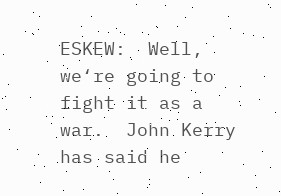ESKEW:  Well, we‘re going to fight it as a war.  John Kerry has said he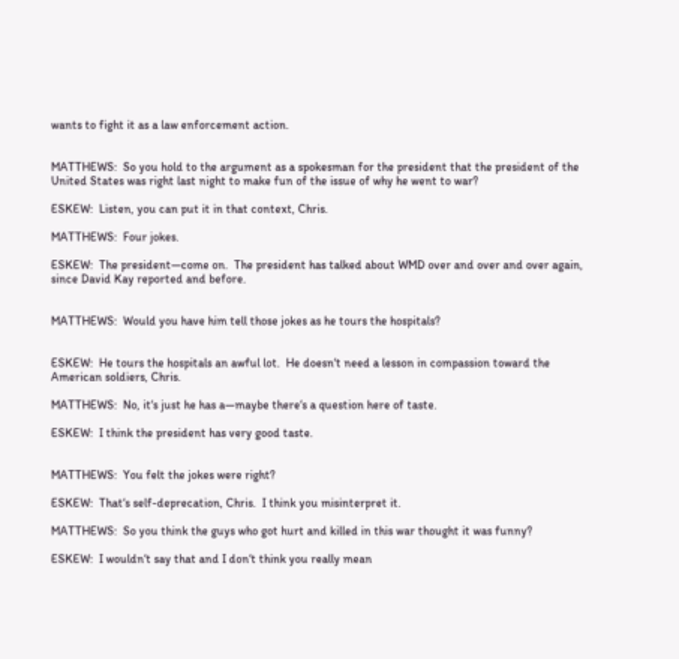wants to fight it as a law enforcement action.


MATTHEWS:  So you hold to the argument as a spokesman for the president that the president of the United States was right last night to make fun of the issue of why he went to war?

ESKEW:  Listen, you can put it in that context, Chris.

MATTHEWS:  Four jokes.

ESKEW:  The president—come on.  The president has talked about WMD over and over and over again, since David Kay reported and before.


MATTHEWS:  Would you have him tell those jokes as he tours the hospitals?


ESKEW:  He tours the hospitals an awful lot.  He doesn‘t need a lesson in compassion toward the American soldiers, Chris.

MATTHEWS:  No, it‘s just he has a—maybe there‘s a question here of taste.

ESKEW:  I think the president has very good taste.


MATTHEWS:  You felt the jokes were right?

ESKEW:  That‘s self-deprecation, Chris.  I think you misinterpret it.

MATTHEWS:  So you think the guys who got hurt and killed in this war thought it was funny?

ESKEW:  I wouldn‘t say that and I don‘t think you really mean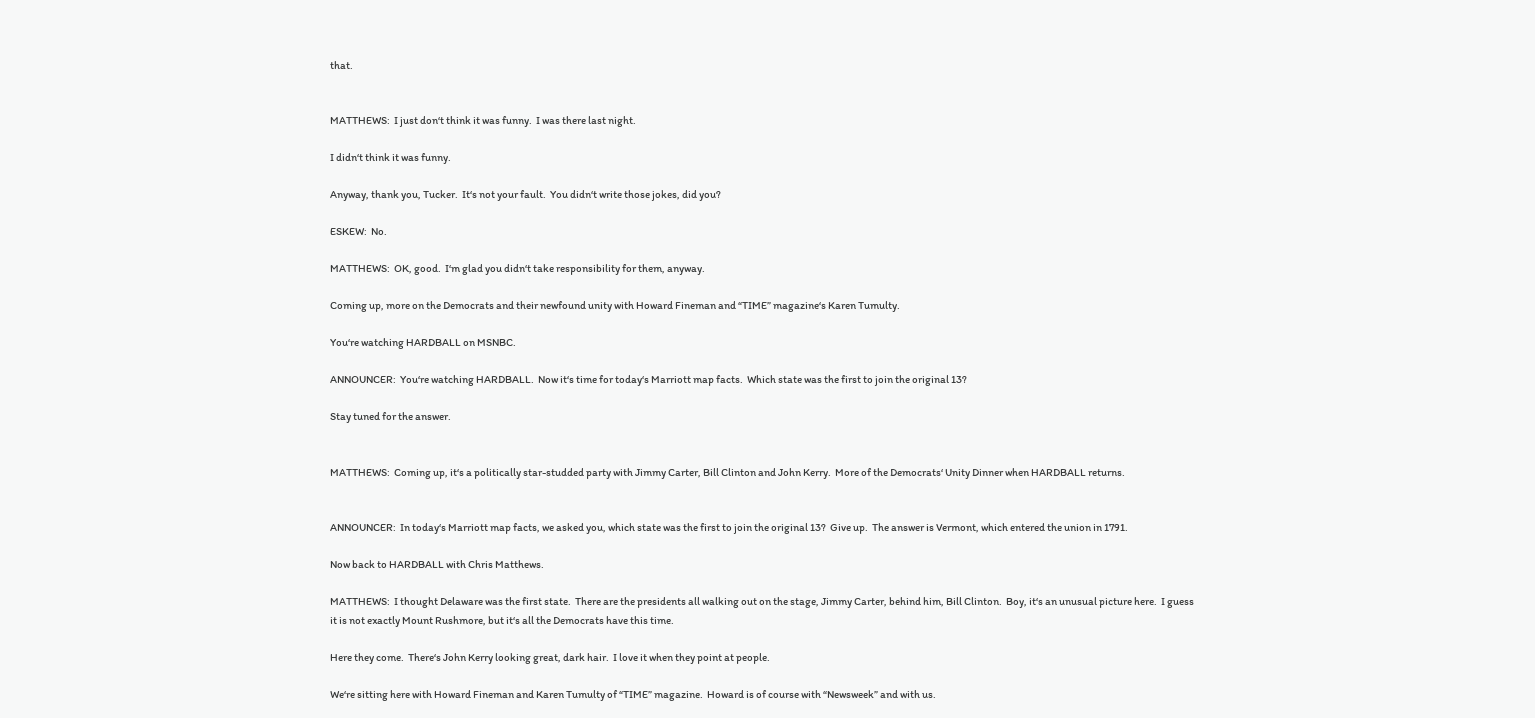that.


MATTHEWS:  I just don‘t think it was funny.  I was there last night.

I didn‘t think it was funny.

Anyway, thank you, Tucker.  It‘s not your fault.  You didn‘t write those jokes, did you?

ESKEW:  No.

MATTHEWS:  OK, good.  I‘m glad you didn‘t take responsibility for them, anyway.

Coming up, more on the Democrats and their newfound unity with Howard Fineman and “TIME” magazine‘s Karen Tumulty.

You‘re watching HARDBALL on MSNBC.

ANNOUNCER:  You‘re watching HARDBALL.  Now it‘s time for today‘s Marriott map facts.  Which state was the first to join the original 13?

Stay tuned for the answer.


MATTHEWS:  Coming up, it‘s a politically star-studded party with Jimmy Carter, Bill Clinton and John Kerry.  More of the Democrats‘ Unity Dinner when HARDBALL returns.


ANNOUNCER:  In today‘s Marriott map facts, we asked you, which state was the first to join the original 13?  Give up.  The answer is Vermont, which entered the union in 1791.

Now back to HARDBALL with Chris Matthews.

MATTHEWS:  I thought Delaware was the first state.  There are the presidents all walking out on the stage, Jimmy Carter, behind him, Bill Clinton.  Boy, it‘s an unusual picture here.  I guess it is not exactly Mount Rushmore, but it‘s all the Democrats have this time.

Here they come.  There‘s John Kerry looking great, dark hair.  I love it when they point at people.

We‘re sitting here with Howard Fineman and Karen Tumulty of “TIME” magazine.  Howard is of course with “Newsweek” and with us.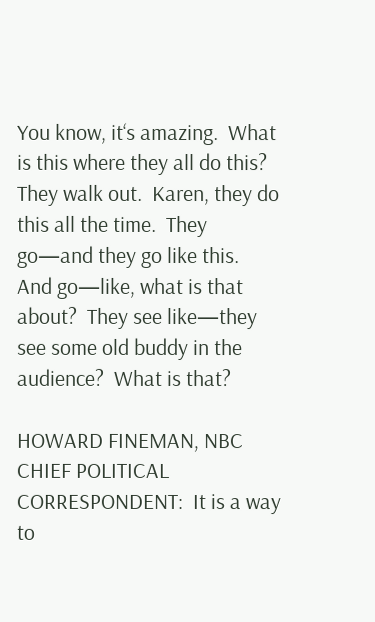You know, it‘s amazing.  What is this where they all do this?  They walk out.  Karen, they do this all the time.  They go—and they go like this.  And go—like, what is that about?  They see like—they see some old buddy in the audience?  What is that?

HOWARD FINEMAN, NBC CHIEF POLITICAL CORRESPONDENT:  It is a way to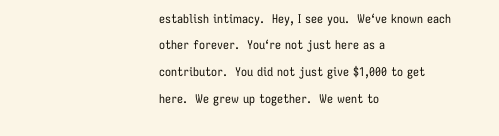establish intimacy.  Hey, I see you.  We‘ve known each other forever.  You‘re not just here as a contributor.  You did not just give $1,000 to get here.  We grew up together.  We went to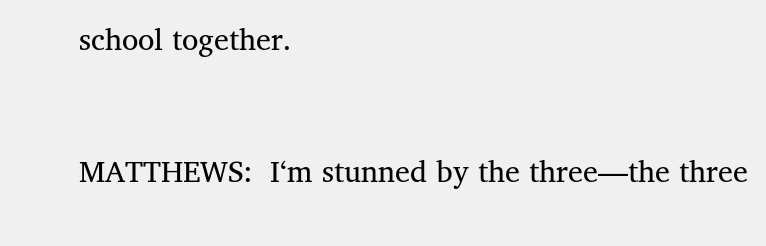school together.



MATTHEWS:  I‘m stunned by the three—the three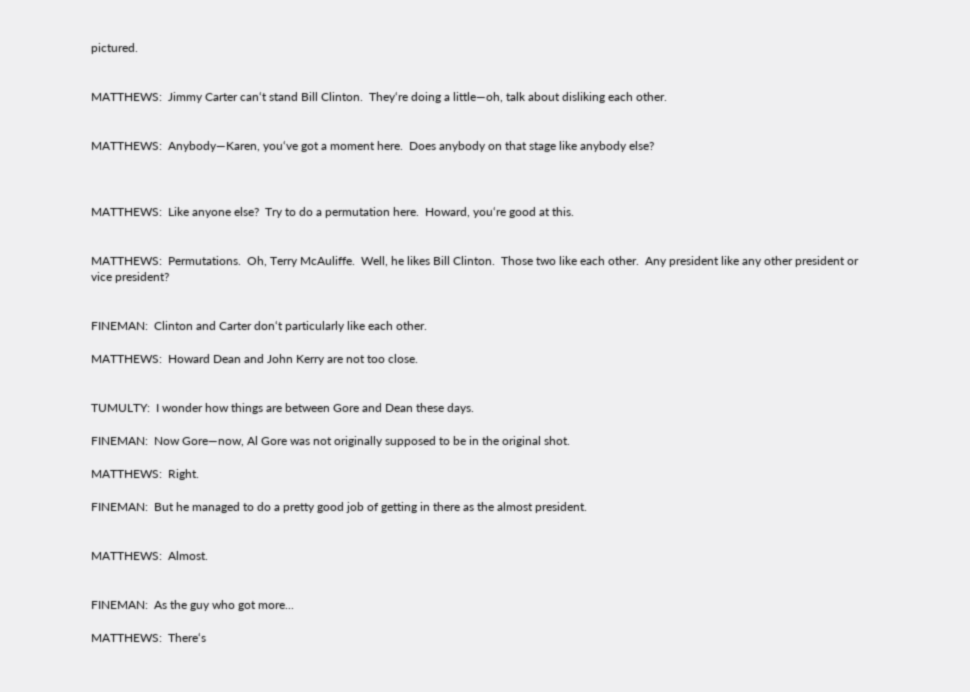pictured.


MATTHEWS:  Jimmy Carter can‘t stand Bill Clinton.  They‘re doing a little—oh, talk about disliking each other.


MATTHEWS:  Anybody—Karen, you‘ve got a moment here.  Does anybody on that stage like anybody else?



MATTHEWS:  Like anyone else?  Try to do a permutation here.  Howard, you‘re good at this.


MATTHEWS:  Permutations.  Oh, Terry McAuliffe.  Well, he likes Bill Clinton.  Those two like each other.  Any president like any other president or vice president?


FINEMAN:  Clinton and Carter don‘t particularly like each other.

MATTHEWS:  Howard Dean and John Kerry are not too close.


TUMULTY:  I wonder how things are between Gore and Dean these days.

FINEMAN:  Now Gore—now, Al Gore was not originally supposed to be in the original shot.

MATTHEWS:  Right.

FINEMAN:  But he managed to do a pretty good job of getting in there as the almost president.


MATTHEWS:  Almost.


FINEMAN:  As the guy who got more...

MATTHEWS:  There‘s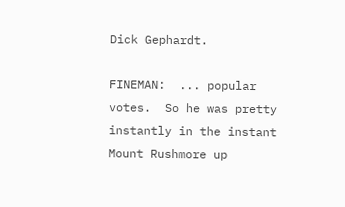Dick Gephardt.

FINEMAN:  ... popular votes.  So he was pretty instantly in the instant Mount Rushmore up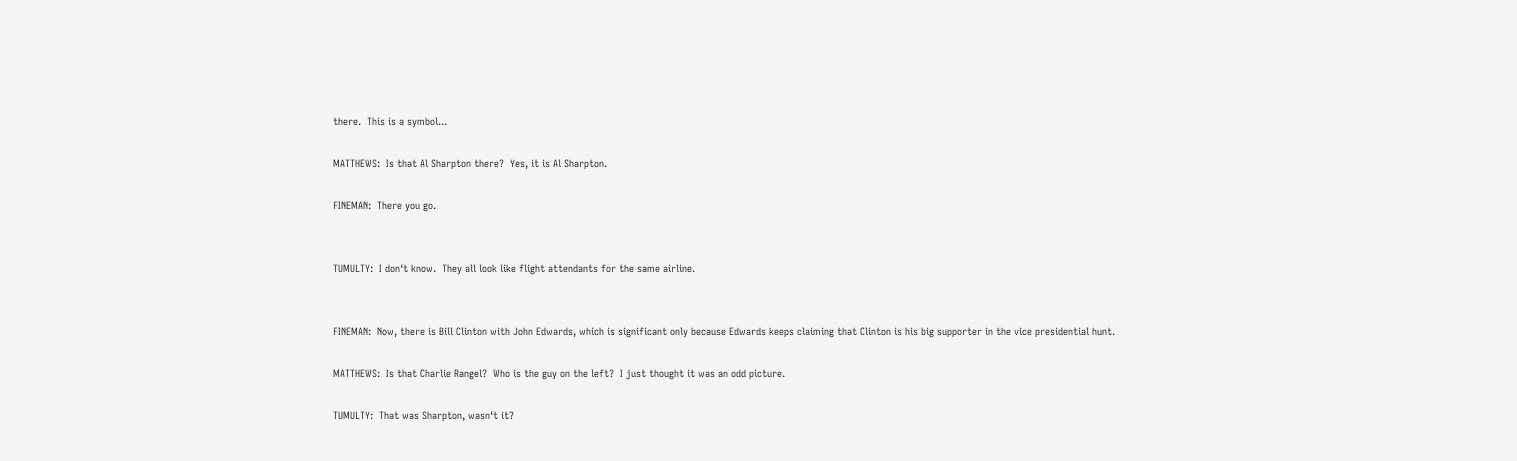there.  This is a symbol...

MATTHEWS:  Is that Al Sharpton there?  Yes, it is Al Sharpton.

FINEMAN:  There you go.


TUMULTY:  I don‘t know.  They all look like flight attendants for the same airline.


FINEMAN:  Now, there is Bill Clinton with John Edwards, which is significant only because Edwards keeps claiming that Clinton is his big supporter in the vice presidential hunt.

MATTHEWS:  Is that Charlie Rangel?  Who is the guy on the left?  I just thought it was an odd picture.

TUMULTY:  That was Sharpton, wasn‘t it?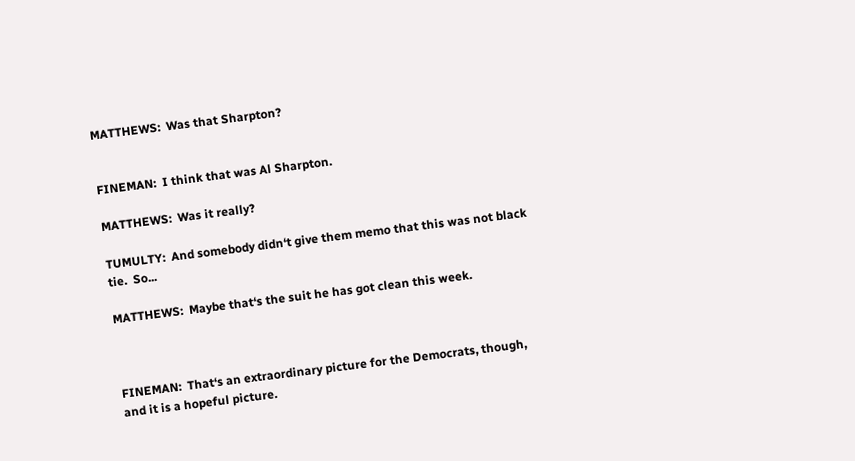MATTHEWS:  Was that Sharpton?


FINEMAN:  I think that was Al Sharpton.

MATTHEWS:  Was it really?

TUMULTY:  And somebody didn‘t give them memo that this was not black tie.  So...

MATTHEWS:  Maybe that‘s the suit he has got clean this week.



FINEMAN:  That‘s an extraordinary picture for the Democrats, though, and it is a hopeful picture.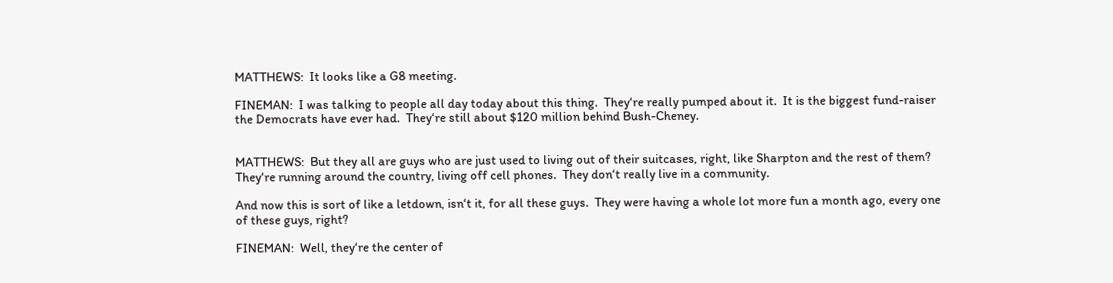MATTHEWS:  It looks like a G8 meeting.

FINEMAN:  I was talking to people all day today about this thing.  They‘re really pumped about it.  It is the biggest fund-raiser the Democrats have ever had.  They‘re still about $120 million behind Bush-Cheney.


MATTHEWS:  But they all are guys who are just used to living out of their suitcases, right, like Sharpton and the rest of them?  They‘re running around the country, living off cell phones.  They don‘t really live in a community.

And now this is sort of like a letdown, isn‘t it, for all these guys.  They were having a whole lot more fun a month ago, every one of these guys, right?

FINEMAN:  Well, they‘re the center of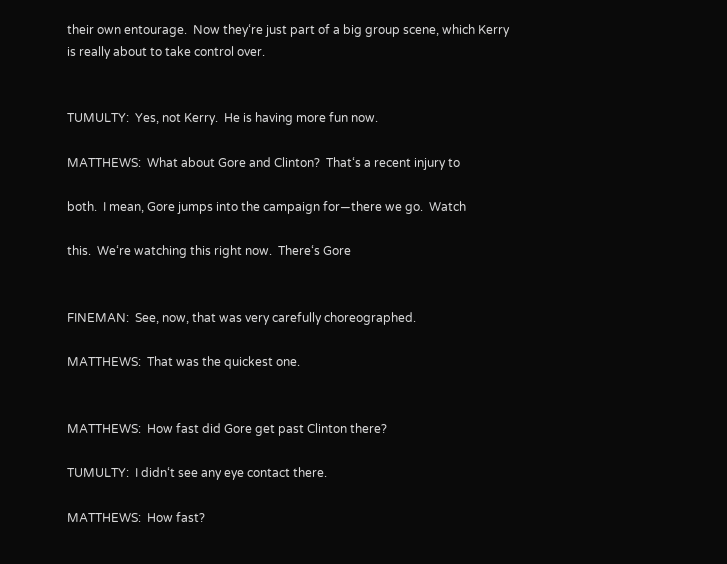their own entourage.  Now they‘re just part of a big group scene, which Kerry is really about to take control over.


TUMULTY:  Yes, not Kerry.  He is having more fun now.

MATTHEWS:  What about Gore and Clinton?  That‘s a recent injury to

both.  I mean, Gore jumps into the campaign for—there we go.  Watch

this.  We‘re watching this right now.  There‘s Gore


FINEMAN:  See, now, that was very carefully choreographed.

MATTHEWS:  That was the quickest one.


MATTHEWS:  How fast did Gore get past Clinton there?

TUMULTY:  I didn‘t see any eye contact there.

MATTHEWS:  How fast?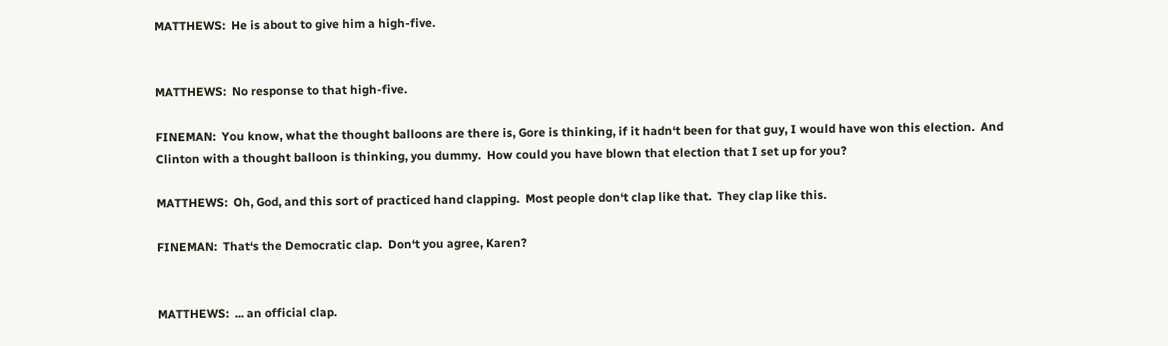MATTHEWS:  He is about to give him a high-five.


MATTHEWS:  No response to that high-five.

FINEMAN:  You know, what the thought balloons are there is, Gore is thinking, if it hadn‘t been for that guy, I would have won this election.  And Clinton with a thought balloon is thinking, you dummy.  How could you have blown that election that I set up for you?

MATTHEWS:  Oh, God, and this sort of practiced hand clapping.  Most people don‘t clap like that.  They clap like this.

FINEMAN:  That‘s the Democratic clap.  Don‘t you agree, Karen?


MATTHEWS:  ... an official clap.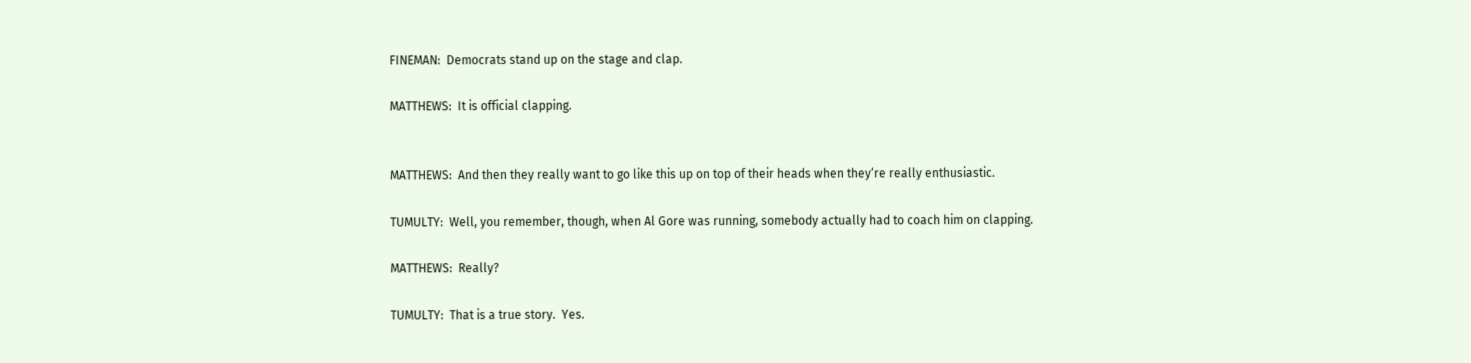FINEMAN:  Democrats stand up on the stage and clap.

MATTHEWS:  It is official clapping.


MATTHEWS:  And then they really want to go like this up on top of their heads when they‘re really enthusiastic.

TUMULTY:  Well, you remember, though, when Al Gore was running, somebody actually had to coach him on clapping.

MATTHEWS:  Really?

TUMULTY:  That is a true story.  Yes.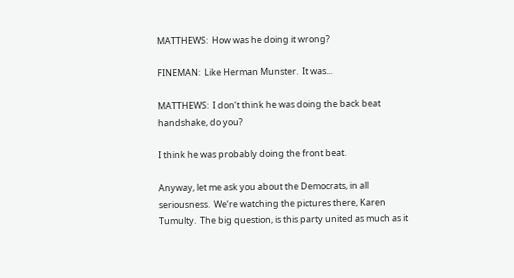MATTHEWS:  How was he doing it wrong?

FINEMAN:  Like Herman Munster.  It was...

MATTHEWS:  I don‘t think he was doing the back beat handshake, do you?

I think he was probably doing the front beat.

Anyway, let me ask you about the Democrats, in all seriousness.  We‘re watching the pictures there, Karen Tumulty.  The big question, is this party united as much as it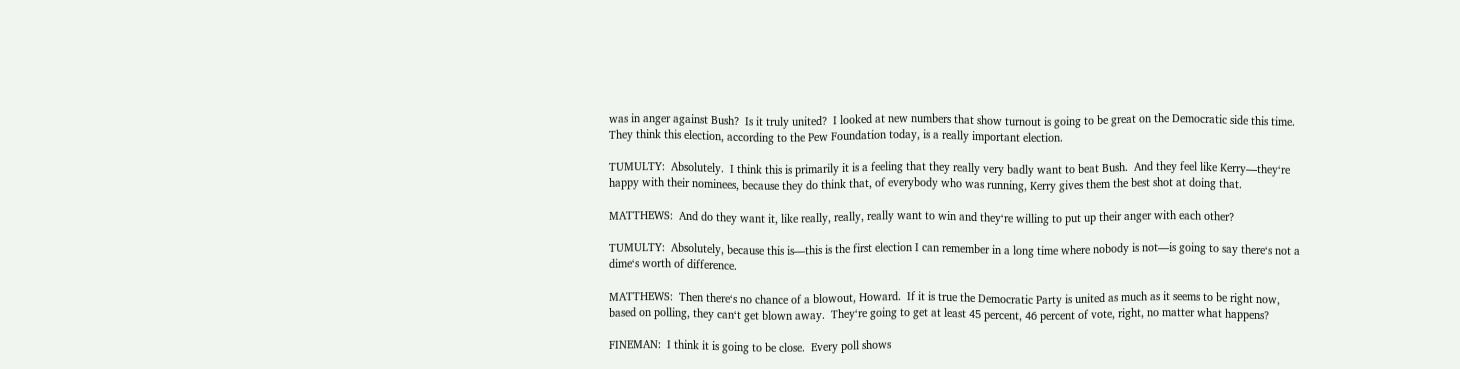was in anger against Bush?  Is it truly united?  I looked at new numbers that show turnout is going to be great on the Democratic side this time.  They think this election, according to the Pew Foundation today, is a really important election.

TUMULTY:  Absolutely.  I think this is primarily it is a feeling that they really very badly want to beat Bush.  And they feel like Kerry—they‘re happy with their nominees, because they do think that, of everybody who was running, Kerry gives them the best shot at doing that.

MATTHEWS:  And do they want it, like really, really, really want to win and they‘re willing to put up their anger with each other?

TUMULTY:  Absolutely, because this is—this is the first election I can remember in a long time where nobody is not—is going to say there‘s not a dime‘s worth of difference.

MATTHEWS:  Then there‘s no chance of a blowout, Howard.  If it is true the Democratic Party is united as much as it seems to be right now, based on polling, they can‘t get blown away.  They‘re going to get at least 45 percent, 46 percent of vote, right, no matter what happens?

FINEMAN:  I think it is going to be close.  Every poll shows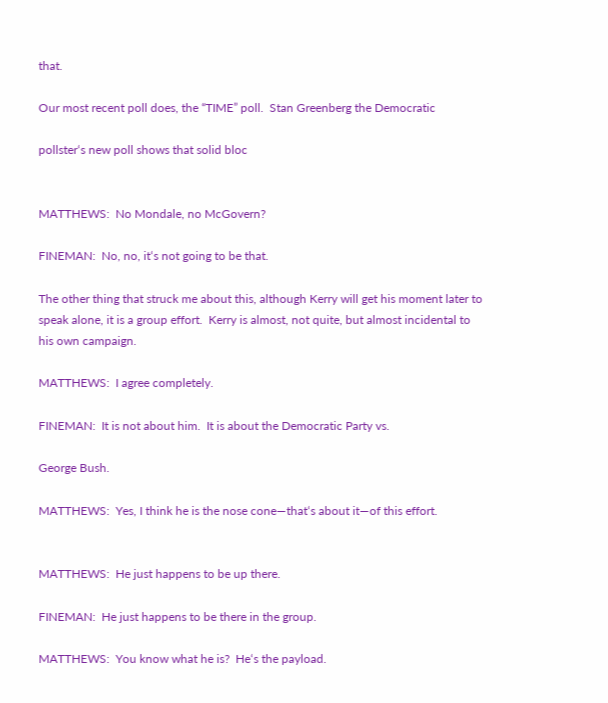that.

Our most recent poll does, the “TIME” poll.  Stan Greenberg the Democratic

pollster‘s new poll shows that solid bloc


MATTHEWS:  No Mondale, no McGovern?

FINEMAN:  No, no, it‘s not going to be that.

The other thing that struck me about this, although Kerry will get his moment later to speak alone, it is a group effort.  Kerry is almost, not quite, but almost incidental to his own campaign.

MATTHEWS:  I agree completely.

FINEMAN:  It is not about him.  It is about the Democratic Party vs.

George Bush.

MATTHEWS:  Yes, I think he is the nose cone—that‘s about it—of this effort.


MATTHEWS:  He just happens to be up there.

FINEMAN:  He just happens to be there in the group.

MATTHEWS:  You know what he is?  He‘s the payload.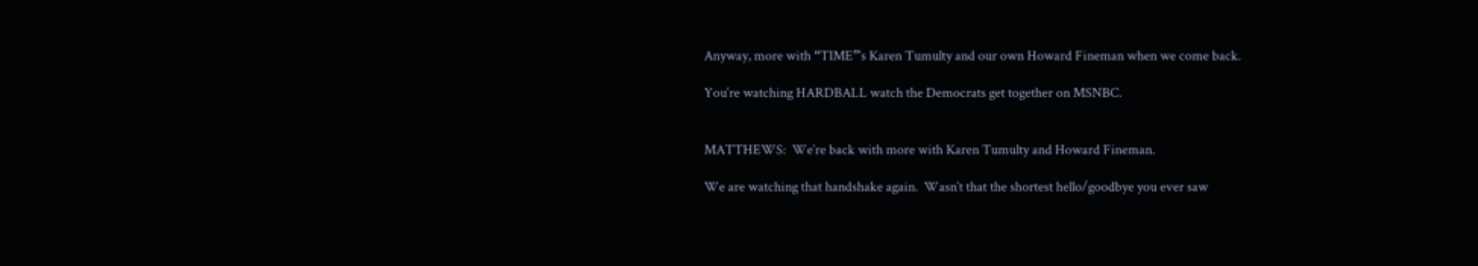Anyway, more with “TIME”‘s Karen Tumulty and our own Howard Fineman when we come back.

You‘re watching HARDBALL watch the Democrats get together on MSNBC.


MATTHEWS:  We‘re back with more with Karen Tumulty and Howard Fineman.

We are watching that handshake again.  Wasn‘t that the shortest hello/goodbye you ever saw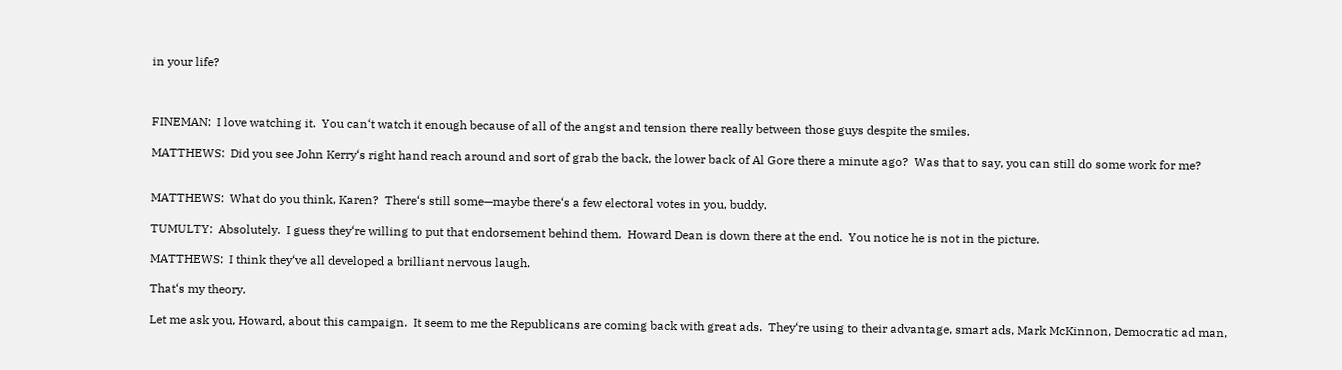in your life?



FINEMAN:  I love watching it.  You can‘t watch it enough because of all of the angst and tension there really between those guys despite the smiles.

MATTHEWS:  Did you see John Kerry‘s right hand reach around and sort of grab the back, the lower back of Al Gore there a minute ago?  Was that to say, you can still do some work for me?


MATTHEWS:  What do you think, Karen?  There‘s still some—maybe there‘s a few electoral votes in you, buddy.

TUMULTY:  Absolutely.  I guess they‘re willing to put that endorsement behind them.  Howard Dean is down there at the end.  You notice he is not in the picture.

MATTHEWS:  I think they‘ve all developed a brilliant nervous laugh.

That‘s my theory.

Let me ask you, Howard, about this campaign.  It seem to me the Republicans are coming back with great ads.  They‘re using to their advantage, smart ads, Mark McKinnon, Democratic ad man,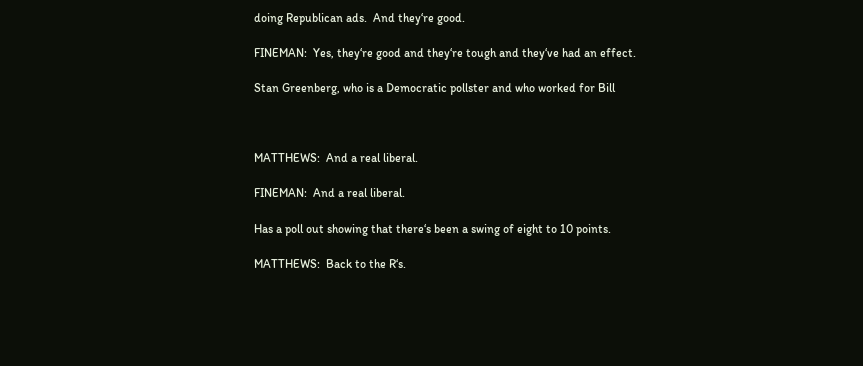doing Republican ads.  And they‘re good.

FINEMAN:  Yes, they‘re good and they‘re tough and they‘ve had an effect.

Stan Greenberg, who is a Democratic pollster and who worked for Bill



MATTHEWS:  And a real liberal.

FINEMAN:  And a real liberal.

Has a poll out showing that there‘s been a swing of eight to 10 points.

MATTHEWS:  Back to the R‘s.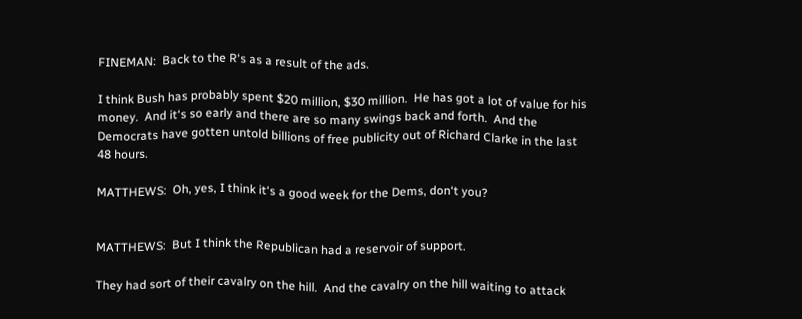FINEMAN:  Back to the R‘s as a result of the ads.

I think Bush has probably spent $20 million, $30 million.  He has got a lot of value for his money.  And it‘s so early and there are so many swings back and forth.  And the Democrats have gotten untold billions of free publicity out of Richard Clarke in the last 48 hours.

MATTHEWS:  Oh, yes, I think it‘s a good week for the Dems, don‘t you?


MATTHEWS:  But I think the Republican had a reservoir of support.

They had sort of their cavalry on the hill.  And the cavalry on the hill waiting to attack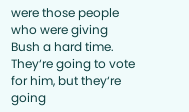were those people who were giving Bush a hard time.  They‘re going to vote for him, but they‘re going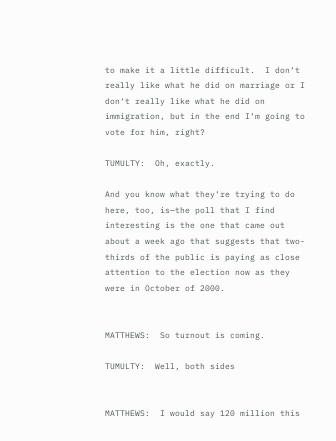to make it a little difficult.  I don‘t really like what he did on marriage or I don‘t really like what he did on immigration, but in the end I‘m going to vote for him, right?

TUMULTY:  Oh, exactly.

And you know what they‘re trying to do here, too, is—the poll that I find interesting is the one that came out about a week ago that suggests that two-thirds of the public is paying as close attention to the election now as they were in October of 2000.


MATTHEWS:  So turnout is coming.

TUMULTY:  Well, both sides


MATTHEWS:  I would say 120 million this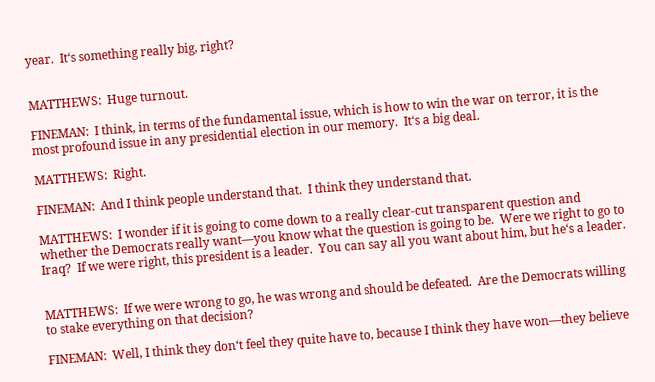year.  It‘s something really big, right?


MATTHEWS:  Huge turnout.

FINEMAN:  I think, in terms of the fundamental issue, which is how to win the war on terror, it is the most profound issue in any presidential election in our memory.  It‘s a big deal.

MATTHEWS:  Right.

FINEMAN:  And I think people understand that.  I think they understand that.

MATTHEWS:  I wonder if it is going to come down to a really clear-cut transparent question and whether the Democrats really want—you know what the question is going to be.  Were we right to go to Iraq?  If we were right, this president is a leader.  You can say all you want about him, but he‘s a leader.


MATTHEWS:  If we were wrong to go, he was wrong and should be defeated.  Are the Democrats willing to stake everything on that decision?

FINEMAN:  Well, I think they don‘t feel they quite have to, because I think they have won—they believe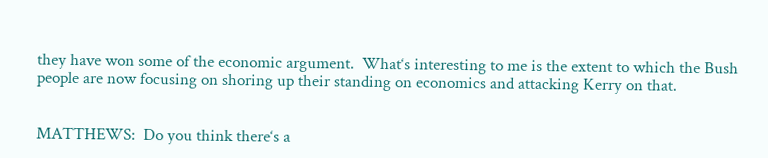they have won some of the economic argument.  What‘s interesting to me is the extent to which the Bush people are now focusing on shoring up their standing on economics and attacking Kerry on that.


MATTHEWS:  Do you think there‘s a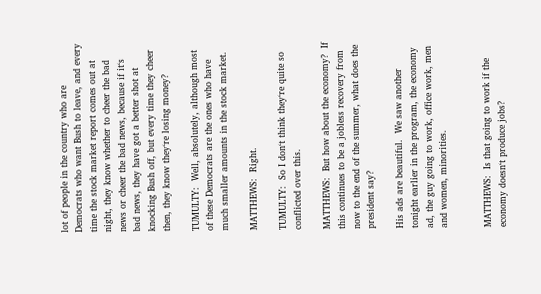lot of people in the country who are Democrats who want Bush to leave, and every time the stock market report comes out at night, they know whether to cheer the bad news or cheer the bad news, because if it‘s bad news, they have got a better shot at knocking Bush off, but every time they cheer then, they know they‘re losing money?

TUMULTY:  Well, absolutely, although most of these Democrats are the ones who have much smaller amounts in the stock market.

MATTHEWS:  Right.

TUMULTY:  So I don‘t think they‘re quite so conflicted over this.

MATTHEWS:  But how about the economy?  If this continues to be a jobless recovery from now to the end of the summer, what does the president say?

His ads are beautiful.  We saw another tonight earlier in the program, the economy ad, the guy going to work, office work, men and women, minorities.


MATTHEWS:  Is that going to work if the economy doesn‘t produce jobs?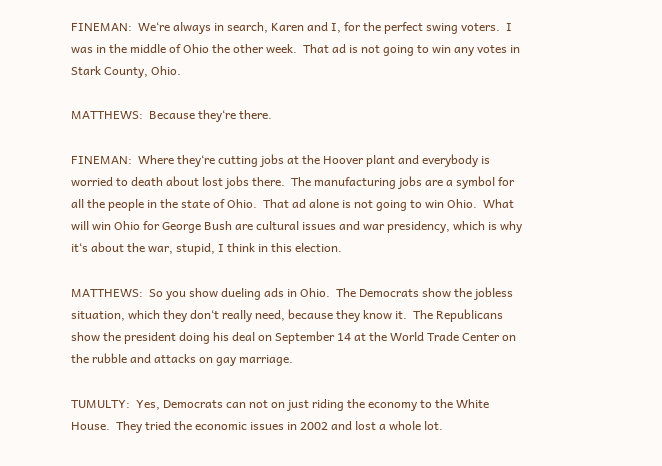FINEMAN:  We‘re always in search, Karen and I, for the perfect swing voters.  I was in the middle of Ohio the other week.  That ad is not going to win any votes in Stark County, Ohio.

MATTHEWS:  Because they‘re there.

FINEMAN:  Where they‘re cutting jobs at the Hoover plant and everybody is worried to death about lost jobs there.  The manufacturing jobs are a symbol for all the people in the state of Ohio.  That ad alone is not going to win Ohio.  What will win Ohio for George Bush are cultural issues and war presidency, which is why it‘s about the war, stupid, I think in this election.

MATTHEWS:  So you show dueling ads in Ohio.  The Democrats show the jobless situation, which they don‘t really need, because they know it.  The Republicans show the president doing his deal on September 14 at the World Trade Center on the rubble and attacks on gay marriage.

TUMULTY:  Yes, Democrats can not on just riding the economy to the White House.  They tried the economic issues in 2002 and lost a whole lot.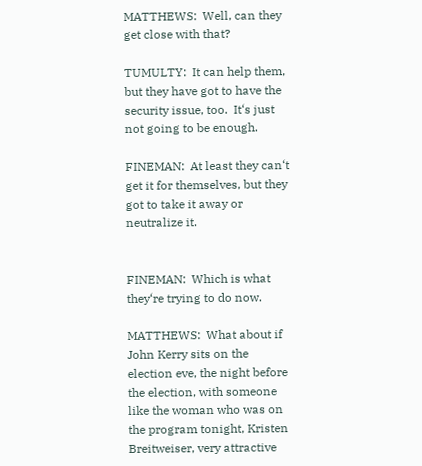MATTHEWS:  Well, can they get close with that?

TUMULTY:  It can help them, but they have got to have the security issue, too.  It‘s just not going to be enough.

FINEMAN:  At least they can‘t get it for themselves, but they got to take it away or neutralize it.


FINEMAN:  Which is what they‘re trying to do now.

MATTHEWS:  What about if John Kerry sits on the election eve, the night before the election, with someone like the woman who was on the program tonight, Kristen Breitweiser, very attractive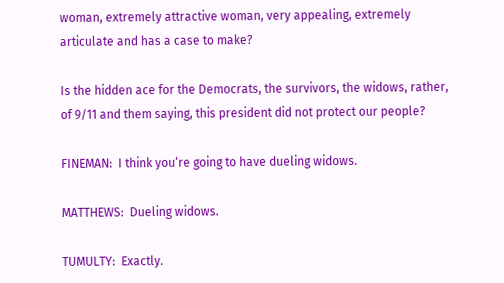woman, extremely attractive woman, very appealing, extremely articulate and has a case to make?

Is the hidden ace for the Democrats, the survivors, the widows, rather, of 9/11 and them saying, this president did not protect our people?

FINEMAN:  I think you‘re going to have dueling widows.

MATTHEWS:  Dueling widows.

TUMULTY:  Exactly.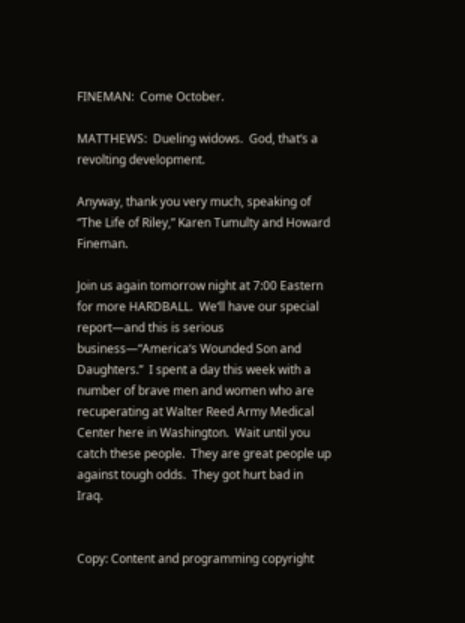FINEMAN:  Come October.

MATTHEWS:  Dueling widows.  God, that‘s a revolting development.

Anyway, thank you very much, speaking of “The Life of Riley,” Karen Tumulty and Howard Fineman.

Join us again tomorrow night at 7:00 Eastern for more HARDBALL.  We‘ll have our special report—and this is serious business—“America‘s Wounded Son and Daughters.”  I spent a day this week with a number of brave men and women who are recuperating at Walter Reed Army Medical Center here in Washington.  Wait until you catch these people.  They are great people up against tough odds.  They got hurt bad in Iraq.


Copy: Content and programming copyright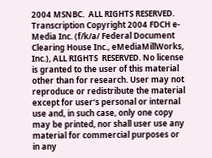2004 MSNBC.  ALL RIGHTS RESERVED.  Transcription Copyright 2004 FDCH e-Media Inc. (f/k/a/ Federal Document Clearing House Inc., eMediaMillWorks, Inc.), ALL RIGHTS  RESERVED. No license is granted to the user of this material other than for research. User may not reproduce or redistribute the material except for user‘s personal or internal use and, in such case, only one copy may be printed, nor shall user use any material for commercial purposes or in any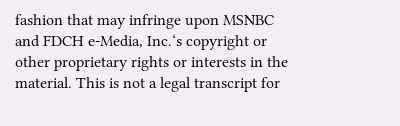fashion that may infringe upon MSNBC and FDCH e-Media, Inc.‘s copyright or other proprietary rights or interests in the material. This is not a legal transcript for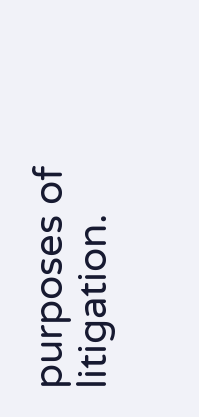purposes of litigation.